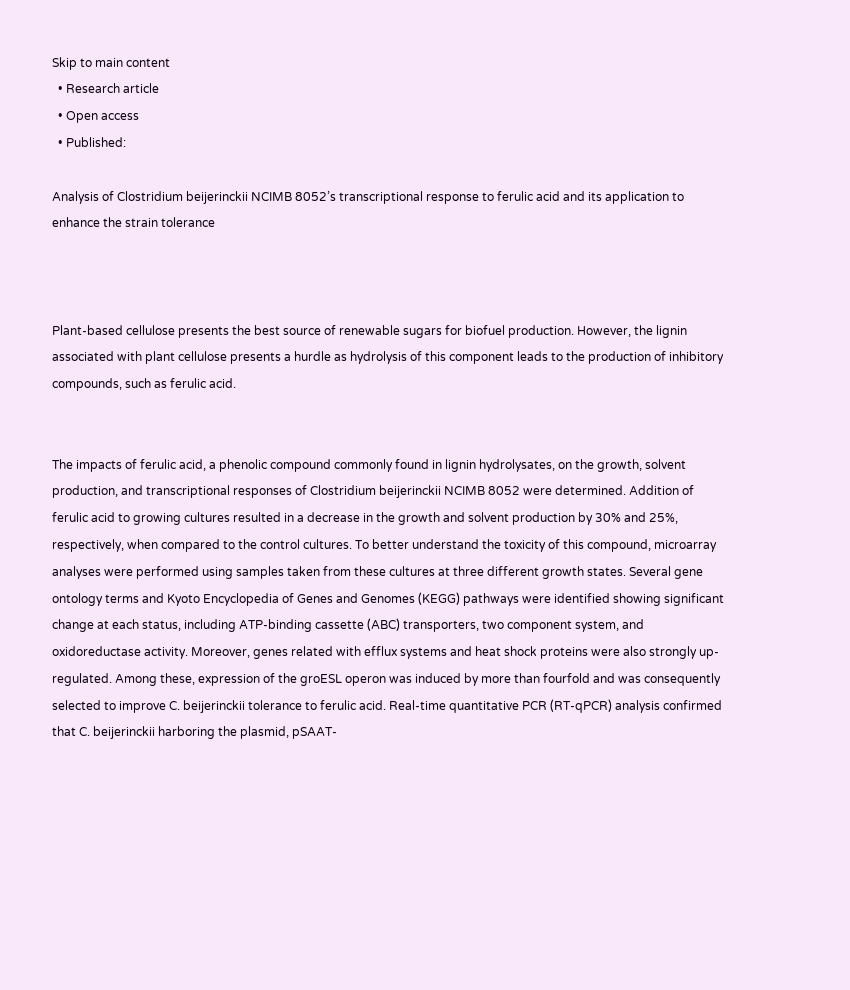Skip to main content
  • Research article
  • Open access
  • Published:

Analysis of Clostridium beijerinckii NCIMB 8052’s transcriptional response to ferulic acid and its application to enhance the strain tolerance



Plant-based cellulose presents the best source of renewable sugars for biofuel production. However, the lignin associated with plant cellulose presents a hurdle as hydrolysis of this component leads to the production of inhibitory compounds, such as ferulic acid.


The impacts of ferulic acid, a phenolic compound commonly found in lignin hydrolysates, on the growth, solvent production, and transcriptional responses of Clostridium beijerinckii NCIMB 8052 were determined. Addition of ferulic acid to growing cultures resulted in a decrease in the growth and solvent production by 30% and 25%, respectively, when compared to the control cultures. To better understand the toxicity of this compound, microarray analyses were performed using samples taken from these cultures at three different growth states. Several gene ontology terms and Kyoto Encyclopedia of Genes and Genomes (KEGG) pathways were identified showing significant change at each status, including ATP-binding cassette (ABC) transporters, two component system, and oxidoreductase activity. Moreover, genes related with efflux systems and heat shock proteins were also strongly up-regulated. Among these, expression of the groESL operon was induced by more than fourfold and was consequently selected to improve C. beijerinckii tolerance to ferulic acid. Real-time quantitative PCR (RT-qPCR) analysis confirmed that C. beijerinckii harboring the plasmid, pSAAT-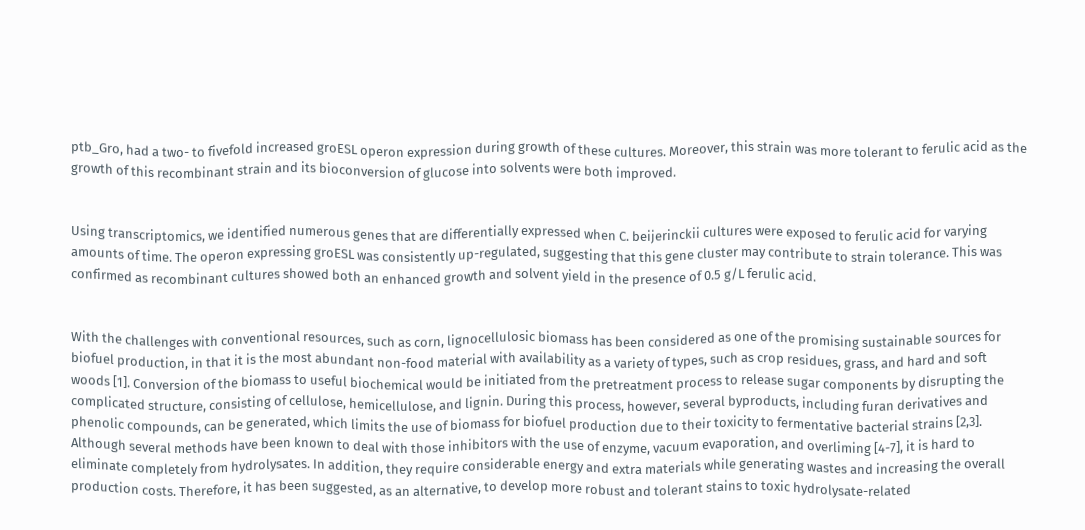ptb_Gro, had a two- to fivefold increased groESL operon expression during growth of these cultures. Moreover, this strain was more tolerant to ferulic acid as the growth of this recombinant strain and its bioconversion of glucose into solvents were both improved.


Using transcriptomics, we identified numerous genes that are differentially expressed when C. beijerinckii cultures were exposed to ferulic acid for varying amounts of time. The operon expressing groESL was consistently up-regulated, suggesting that this gene cluster may contribute to strain tolerance. This was confirmed as recombinant cultures showed both an enhanced growth and solvent yield in the presence of 0.5 g/L ferulic acid.


With the challenges with conventional resources, such as corn, lignocellulosic biomass has been considered as one of the promising sustainable sources for biofuel production, in that it is the most abundant non-food material with availability as a variety of types, such as crop residues, grass, and hard and soft woods [1]. Conversion of the biomass to useful biochemical would be initiated from the pretreatment process to release sugar components by disrupting the complicated structure, consisting of cellulose, hemicellulose, and lignin. During this process, however, several byproducts, including furan derivatives and phenolic compounds, can be generated, which limits the use of biomass for biofuel production due to their toxicity to fermentative bacterial strains [2,3]. Although several methods have been known to deal with those inhibitors with the use of enzyme, vacuum evaporation, and overliming [4-7], it is hard to eliminate completely from hydrolysates. In addition, they require considerable energy and extra materials while generating wastes and increasing the overall production costs. Therefore, it has been suggested, as an alternative, to develop more robust and tolerant stains to toxic hydrolysate-related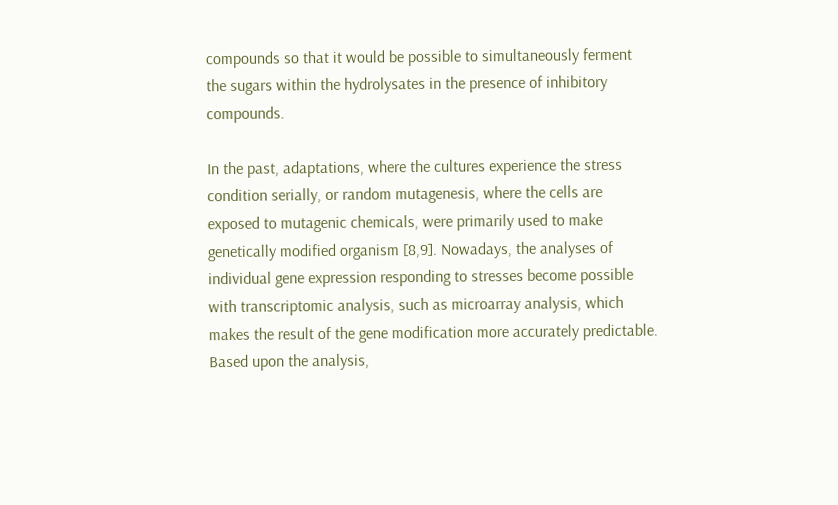compounds so that it would be possible to simultaneously ferment the sugars within the hydrolysates in the presence of inhibitory compounds.

In the past, adaptations, where the cultures experience the stress condition serially, or random mutagenesis, where the cells are exposed to mutagenic chemicals, were primarily used to make genetically modified organism [8,9]. Nowadays, the analyses of individual gene expression responding to stresses become possible with transcriptomic analysis, such as microarray analysis, which makes the result of the gene modification more accurately predictable. Based upon the analysis,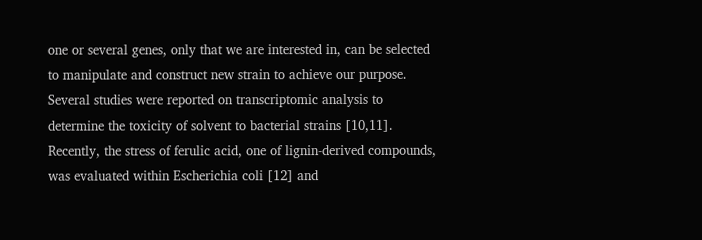one or several genes, only that we are interested in, can be selected to manipulate and construct new strain to achieve our purpose. Several studies were reported on transcriptomic analysis to determine the toxicity of solvent to bacterial strains [10,11]. Recently, the stress of ferulic acid, one of lignin-derived compounds, was evaluated within Escherichia coli [12] and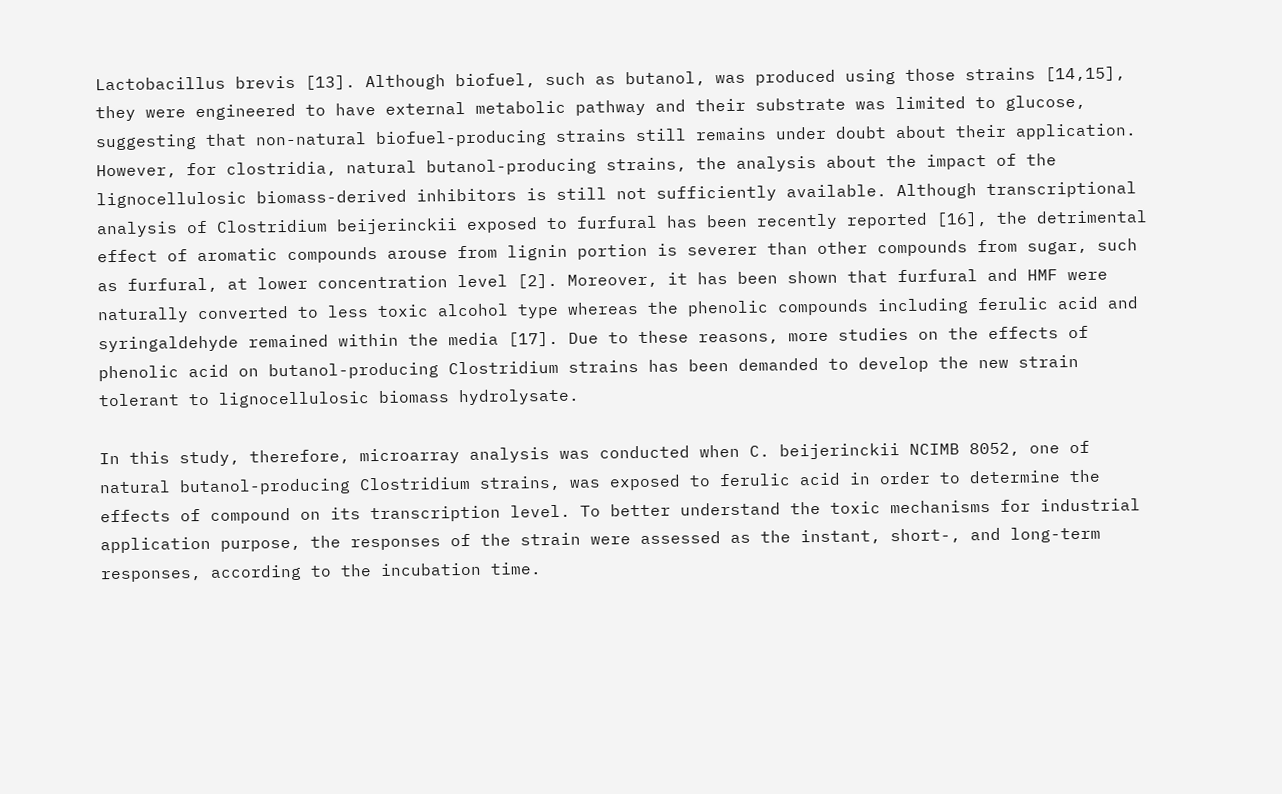Lactobacillus brevis [13]. Although biofuel, such as butanol, was produced using those strains [14,15], they were engineered to have external metabolic pathway and their substrate was limited to glucose, suggesting that non-natural biofuel-producing strains still remains under doubt about their application. However, for clostridia, natural butanol-producing strains, the analysis about the impact of the lignocellulosic biomass-derived inhibitors is still not sufficiently available. Although transcriptional analysis of Clostridium beijerinckii exposed to furfural has been recently reported [16], the detrimental effect of aromatic compounds arouse from lignin portion is severer than other compounds from sugar, such as furfural, at lower concentration level [2]. Moreover, it has been shown that furfural and HMF were naturally converted to less toxic alcohol type whereas the phenolic compounds including ferulic acid and syringaldehyde remained within the media [17]. Due to these reasons, more studies on the effects of phenolic acid on butanol-producing Clostridium strains has been demanded to develop the new strain tolerant to lignocellulosic biomass hydrolysate.

In this study, therefore, microarray analysis was conducted when C. beijerinckii NCIMB 8052, one of natural butanol-producing Clostridium strains, was exposed to ferulic acid in order to determine the effects of compound on its transcription level. To better understand the toxic mechanisms for industrial application purpose, the responses of the strain were assessed as the instant, short-, and long-term responses, according to the incubation time.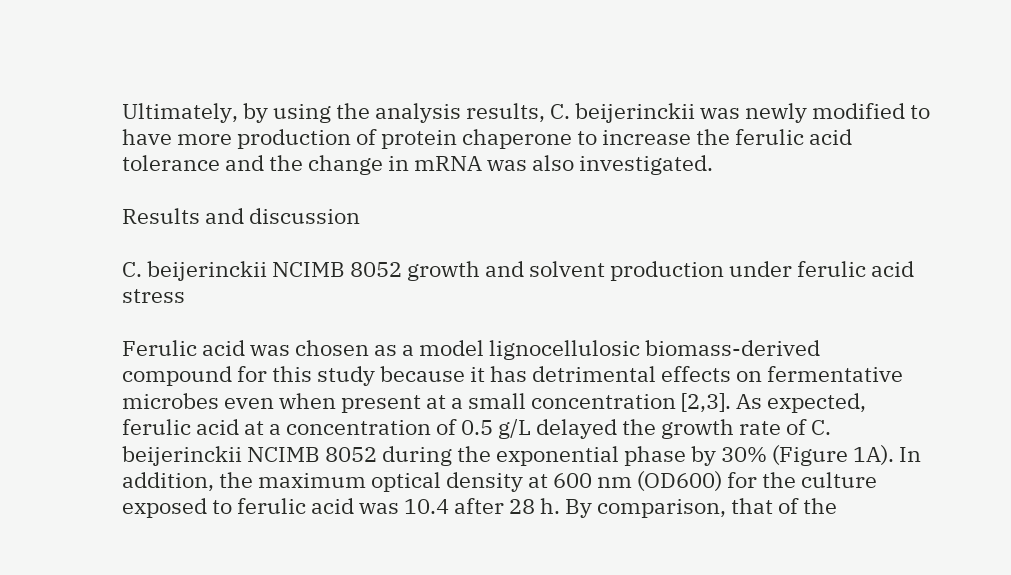Ultimately, by using the analysis results, C. beijerinckii was newly modified to have more production of protein chaperone to increase the ferulic acid tolerance and the change in mRNA was also investigated.

Results and discussion

C. beijerinckii NCIMB 8052 growth and solvent production under ferulic acid stress

Ferulic acid was chosen as a model lignocellulosic biomass-derived compound for this study because it has detrimental effects on fermentative microbes even when present at a small concentration [2,3]. As expected, ferulic acid at a concentration of 0.5 g/L delayed the growth rate of C. beijerinckii NCIMB 8052 during the exponential phase by 30% (Figure 1A). In addition, the maximum optical density at 600 nm (OD600) for the culture exposed to ferulic acid was 10.4 after 28 h. By comparison, that of the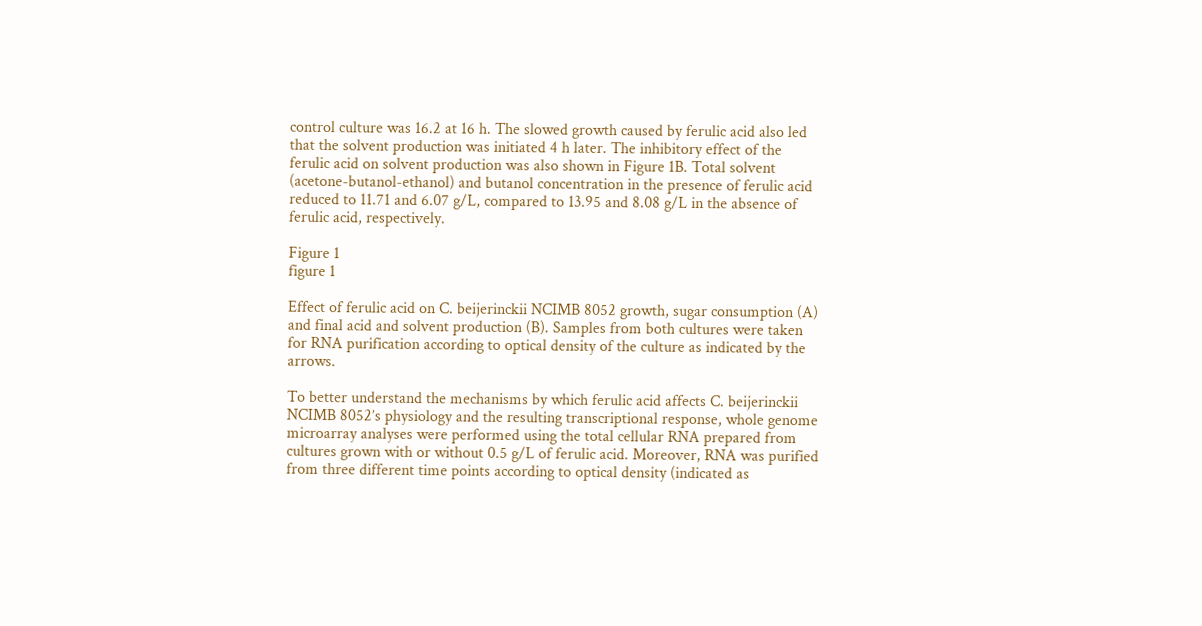control culture was 16.2 at 16 h. The slowed growth caused by ferulic acid also led that the solvent production was initiated 4 h later. The inhibitory effect of the ferulic acid on solvent production was also shown in Figure 1B. Total solvent (acetone-butanol-ethanol) and butanol concentration in the presence of ferulic acid reduced to 11.71 and 6.07 g/L, compared to 13.95 and 8.08 g/L in the absence of ferulic acid, respectively.

Figure 1
figure 1

Effect of ferulic acid on C. beijerinckii NCIMB 8052 growth, sugar consumption (A) and final acid and solvent production (B). Samples from both cultures were taken for RNA purification according to optical density of the culture as indicated by the arrows.

To better understand the mechanisms by which ferulic acid affects C. beijerinckii NCIMB 8052’s physiology and the resulting transcriptional response, whole genome microarray analyses were performed using the total cellular RNA prepared from cultures grown with or without 0.5 g/L of ferulic acid. Moreover, RNA was purified from three different time points according to optical density (indicated as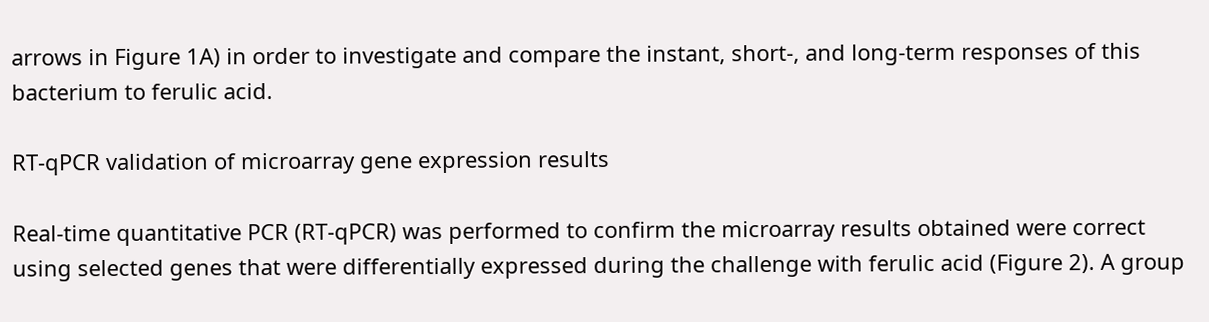arrows in Figure 1A) in order to investigate and compare the instant, short-, and long-term responses of this bacterium to ferulic acid.

RT-qPCR validation of microarray gene expression results

Real-time quantitative PCR (RT-qPCR) was performed to confirm the microarray results obtained were correct using selected genes that were differentially expressed during the challenge with ferulic acid (Figure 2). A group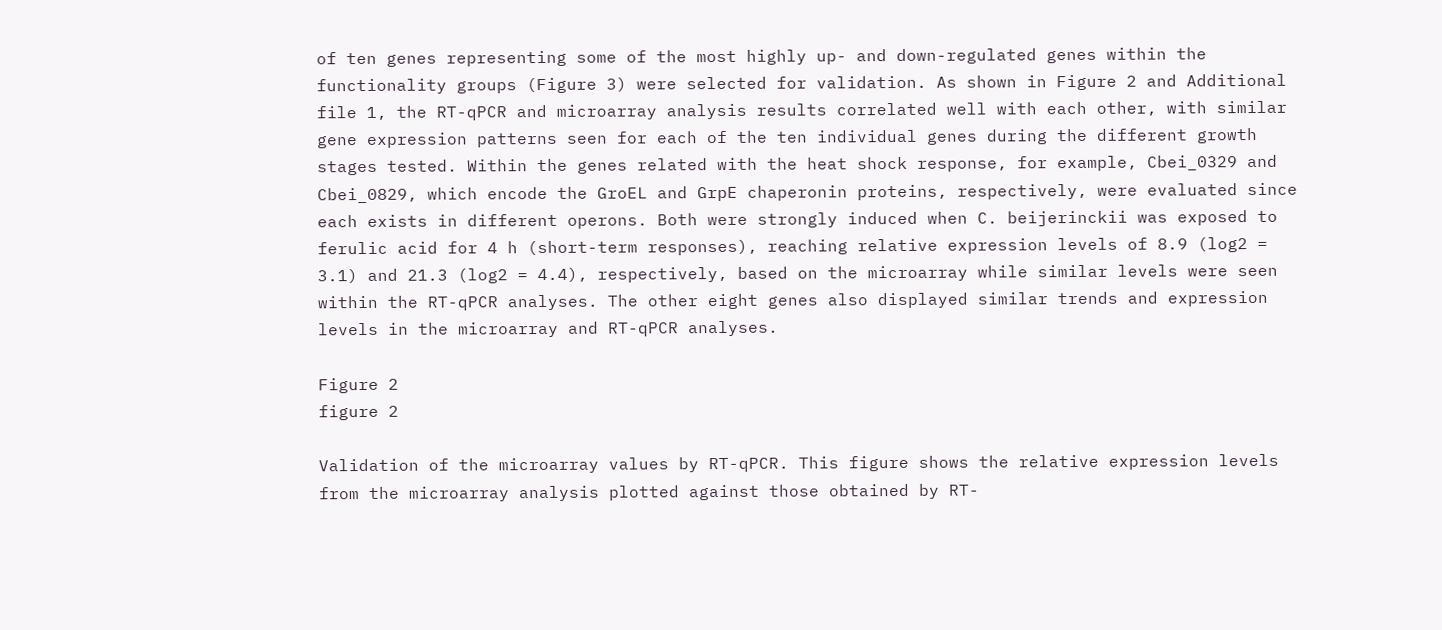of ten genes representing some of the most highly up- and down-regulated genes within the functionality groups (Figure 3) were selected for validation. As shown in Figure 2 and Additional file 1, the RT-qPCR and microarray analysis results correlated well with each other, with similar gene expression patterns seen for each of the ten individual genes during the different growth stages tested. Within the genes related with the heat shock response, for example, Cbei_0329 and Cbei_0829, which encode the GroEL and GrpE chaperonin proteins, respectively, were evaluated since each exists in different operons. Both were strongly induced when C. beijerinckii was exposed to ferulic acid for 4 h (short-term responses), reaching relative expression levels of 8.9 (log2 = 3.1) and 21.3 (log2 = 4.4), respectively, based on the microarray while similar levels were seen within the RT-qPCR analyses. The other eight genes also displayed similar trends and expression levels in the microarray and RT-qPCR analyses.

Figure 2
figure 2

Validation of the microarray values by RT-qPCR. This figure shows the relative expression levels from the microarray analysis plotted against those obtained by RT-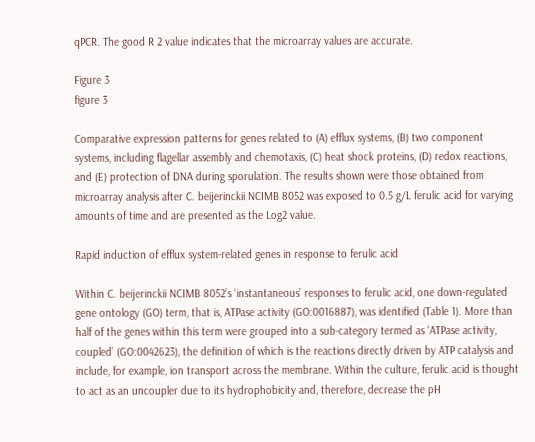qPCR. The good R 2 value indicates that the microarray values are accurate.

Figure 3
figure 3

Comparative expression patterns for genes related to (A) efflux systems, (B) two component systems, including flagellar assembly and chemotaxis, (C) heat shock proteins, (D) redox reactions, and (E) protection of DNA during sporulation. The results shown were those obtained from microarray analysis after C. beijerinckii NCIMB 8052 was exposed to 0.5 g/L ferulic acid for varying amounts of time and are presented as the Log2 value.

Rapid induction of efflux system-related genes in response to ferulic acid

Within C. beijerinckii NCIMB 8052’s ‘instantaneous’ responses to ferulic acid, one down-regulated gene ontology (GO) term, that is, ATPase activity (GO:0016887), was identified (Table 1). More than half of the genes within this term were grouped into a sub-category termed as ‘ATPase activity, coupled’ (GO:0042623), the definition of which is the reactions directly driven by ATP catalysis and include, for example, ion transport across the membrane. Within the culture, ferulic acid is thought to act as an uncoupler due to its hydrophobicity and, therefore, decrease the pH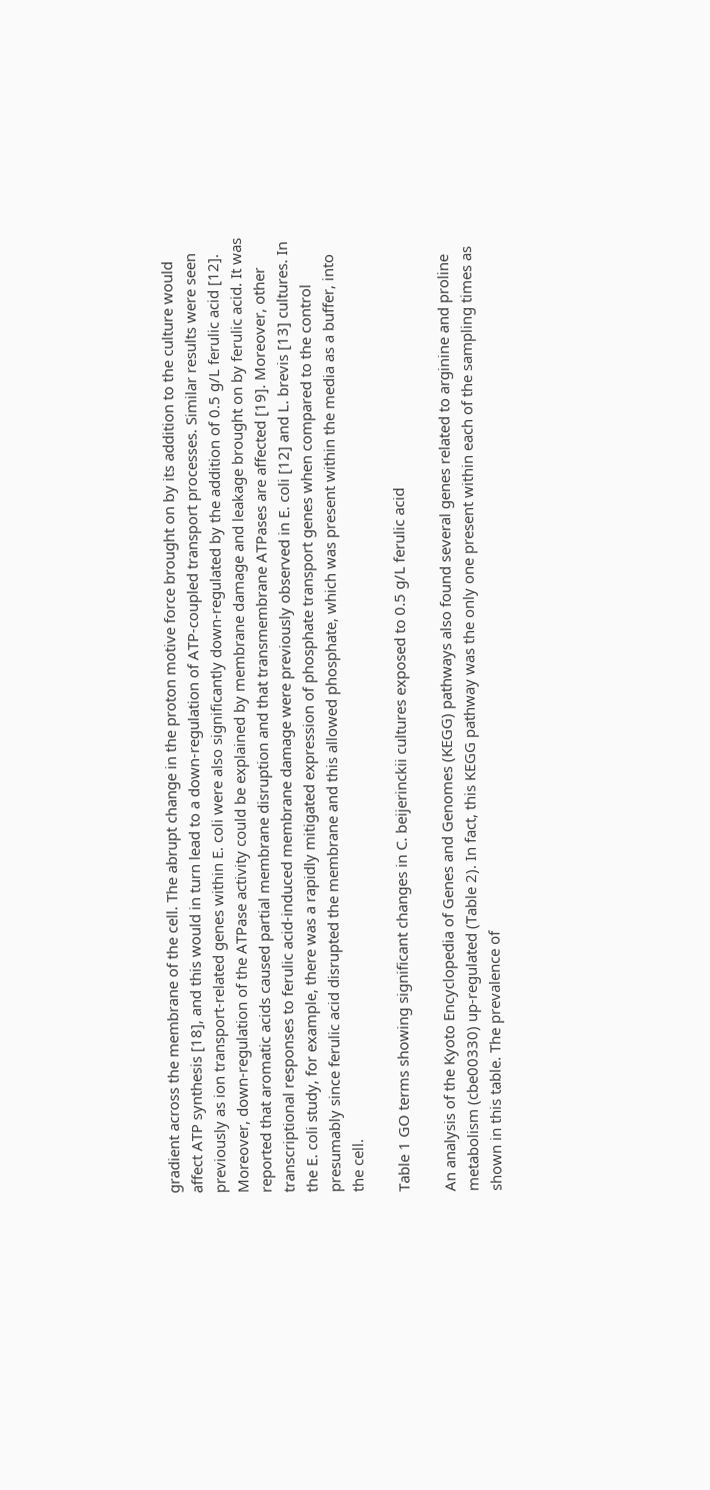gradient across the membrane of the cell. The abrupt change in the proton motive force brought on by its addition to the culture would affect ATP synthesis [18], and this would in turn lead to a down-regulation of ATP-coupled transport processes. Similar results were seen previously as ion transport-related genes within E. coli were also significantly down-regulated by the addition of 0.5 g/L ferulic acid [12]. Moreover, down-regulation of the ATPase activity could be explained by membrane damage and leakage brought on by ferulic acid. It was reported that aromatic acids caused partial membrane disruption and that transmembrane ATPases are affected [19]. Moreover, other transcriptional responses to ferulic acid-induced membrane damage were previously observed in E. coli [12] and L. brevis [13] cultures. In the E. coli study, for example, there was a rapidly mitigated expression of phosphate transport genes when compared to the control presumably since ferulic acid disrupted the membrane and this allowed phosphate, which was present within the media as a buffer, into the cell.

Table 1 GO terms showing significant changes in C. beijerinckii cultures exposed to 0.5 g/L ferulic acid

An analysis of the Kyoto Encyclopedia of Genes and Genomes (KEGG) pathways also found several genes related to arginine and proline metabolism (cbe00330) up-regulated (Table 2). In fact, this KEGG pathway was the only one present within each of the sampling times as shown in this table. The prevalence of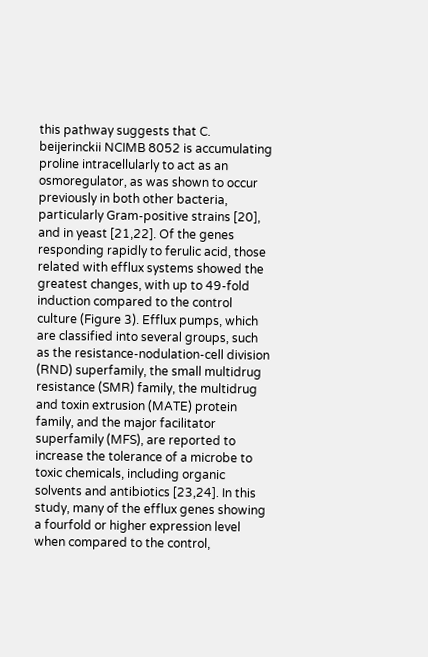this pathway suggests that C. beijerinckii NCIMB 8052 is accumulating proline intracellularly to act as an osmoregulator, as was shown to occur previously in both other bacteria, particularly Gram-positive strains [20], and in yeast [21,22]. Of the genes responding rapidly to ferulic acid, those related with efflux systems showed the greatest changes, with up to 49-fold induction compared to the control culture (Figure 3). Efflux pumps, which are classified into several groups, such as the resistance-nodulation-cell division (RND) superfamily, the small multidrug resistance (SMR) family, the multidrug and toxin extrusion (MATE) protein family, and the major facilitator superfamily (MFS), are reported to increase the tolerance of a microbe to toxic chemicals, including organic solvents and antibiotics [23,24]. In this study, many of the efflux genes showing a fourfold or higher expression level when compared to the control,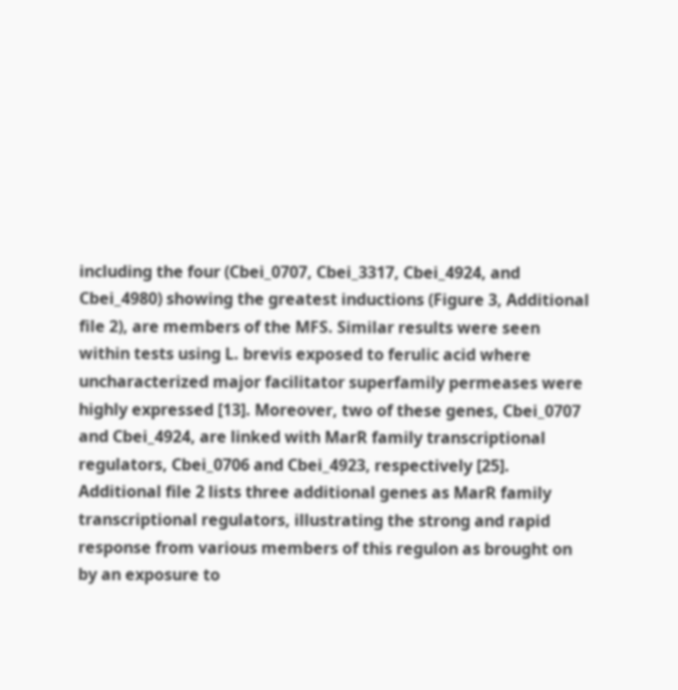including the four (Cbei_0707, Cbei_3317, Cbei_4924, and Cbei_4980) showing the greatest inductions (Figure 3, Additional file 2), are members of the MFS. Similar results were seen within tests using L. brevis exposed to ferulic acid where uncharacterized major facilitator superfamily permeases were highly expressed [13]. Moreover, two of these genes, Cbei_0707 and Cbei_4924, are linked with MarR family transcriptional regulators, Cbei_0706 and Cbei_4923, respectively [25]. Additional file 2 lists three additional genes as MarR family transcriptional regulators, illustrating the strong and rapid response from various members of this regulon as brought on by an exposure to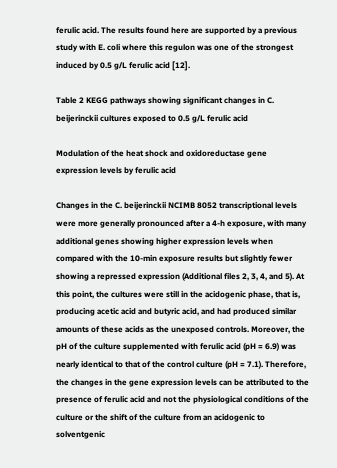ferulic acid. The results found here are supported by a previous study with E. coli where this regulon was one of the strongest induced by 0.5 g/L ferulic acid [12].

Table 2 KEGG pathways showing significant changes in C. beijerinckii cultures exposed to 0.5 g/L ferulic acid

Modulation of the heat shock and oxidoreductase gene expression levels by ferulic acid

Changes in the C. beijerinckii NCIMB 8052 transcriptional levels were more generally pronounced after a 4-h exposure, with many additional genes showing higher expression levels when compared with the 10-min exposure results but slightly fewer showing a repressed expression (Additional files 2, 3, 4, and 5). At this point, the cultures were still in the acidogenic phase, that is, producing acetic acid and butyric acid, and had produced similar amounts of these acids as the unexposed controls. Moreover, the pH of the culture supplemented with ferulic acid (pH = 6.9) was nearly identical to that of the control culture (pH = 7.1). Therefore, the changes in the gene expression levels can be attributed to the presence of ferulic acid and not the physiological conditions of the culture or the shift of the culture from an acidogenic to solventgenic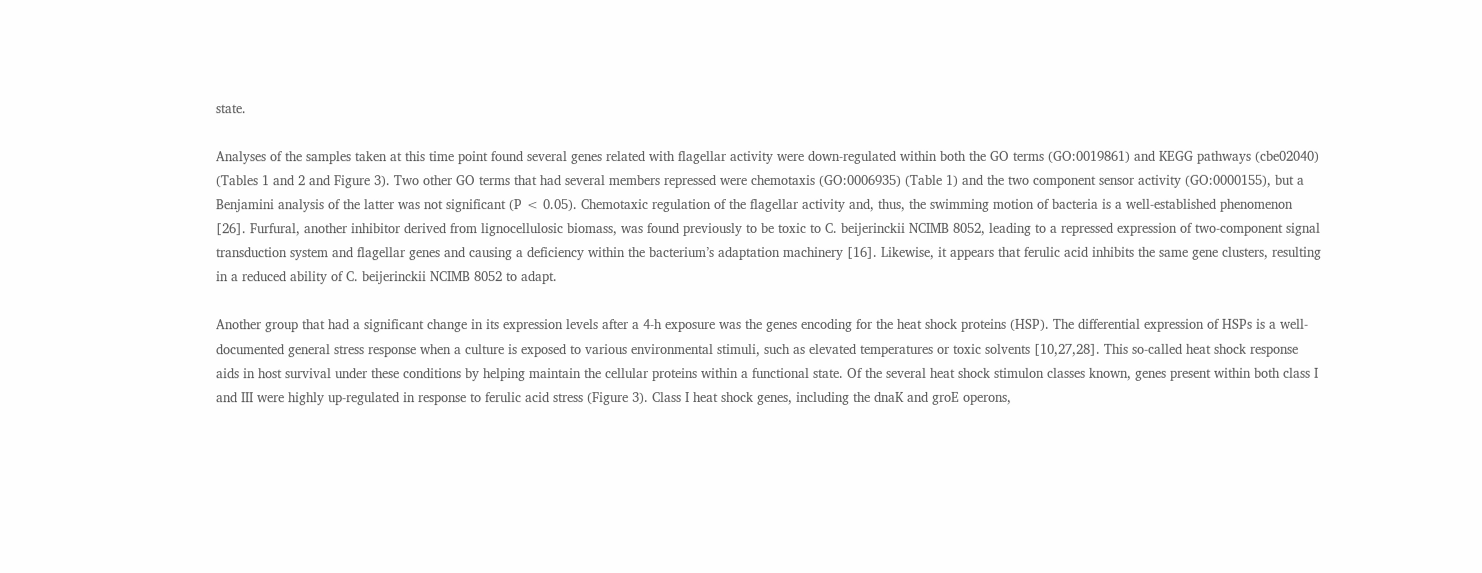state.

Analyses of the samples taken at this time point found several genes related with flagellar activity were down-regulated within both the GO terms (GO:0019861) and KEGG pathways (cbe02040) (Tables 1 and 2 and Figure 3). Two other GO terms that had several members repressed were chemotaxis (GO:0006935) (Table 1) and the two component sensor activity (GO:0000155), but a Benjamini analysis of the latter was not significant (P < 0.05). Chemotaxic regulation of the flagellar activity and, thus, the swimming motion of bacteria is a well-established phenomenon [26]. Furfural, another inhibitor derived from lignocellulosic biomass, was found previously to be toxic to C. beijerinckii NCIMB 8052, leading to a repressed expression of two-component signal transduction system and flagellar genes and causing a deficiency within the bacterium’s adaptation machinery [16]. Likewise, it appears that ferulic acid inhibits the same gene clusters, resulting in a reduced ability of C. beijerinckii NCIMB 8052 to adapt.

Another group that had a significant change in its expression levels after a 4-h exposure was the genes encoding for the heat shock proteins (HSP). The differential expression of HSPs is a well-documented general stress response when a culture is exposed to various environmental stimuli, such as elevated temperatures or toxic solvents [10,27,28]. This so-called heat shock response aids in host survival under these conditions by helping maintain the cellular proteins within a functional state. Of the several heat shock stimulon classes known, genes present within both class I and III were highly up-regulated in response to ferulic acid stress (Figure 3). Class I heat shock genes, including the dnaK and groE operons,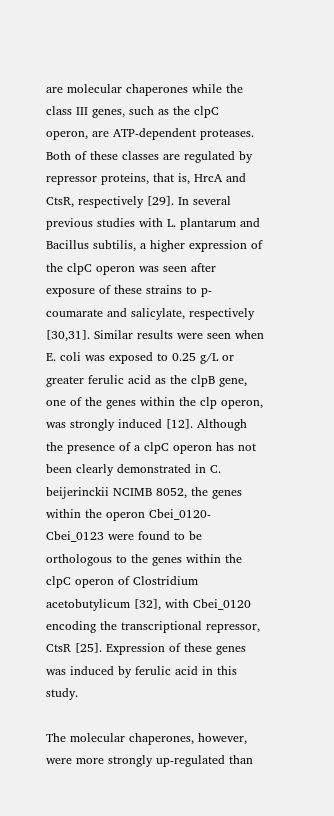are molecular chaperones while the class III genes, such as the clpC operon, are ATP-dependent proteases. Both of these classes are regulated by repressor proteins, that is, HrcA and CtsR, respectively [29]. In several previous studies with L. plantarum and Bacillus subtilis, a higher expression of the clpC operon was seen after exposure of these strains to p-coumarate and salicylate, respectively [30,31]. Similar results were seen when E. coli was exposed to 0.25 g/L or greater ferulic acid as the clpB gene, one of the genes within the clp operon, was strongly induced [12]. Although the presence of a clpC operon has not been clearly demonstrated in C. beijerinckii NCIMB 8052, the genes within the operon Cbei_0120-Cbei_0123 were found to be orthologous to the genes within the clpC operon of Clostridium acetobutylicum [32], with Cbei_0120 encoding the transcriptional repressor, CtsR [25]. Expression of these genes was induced by ferulic acid in this study.

The molecular chaperones, however, were more strongly up-regulated than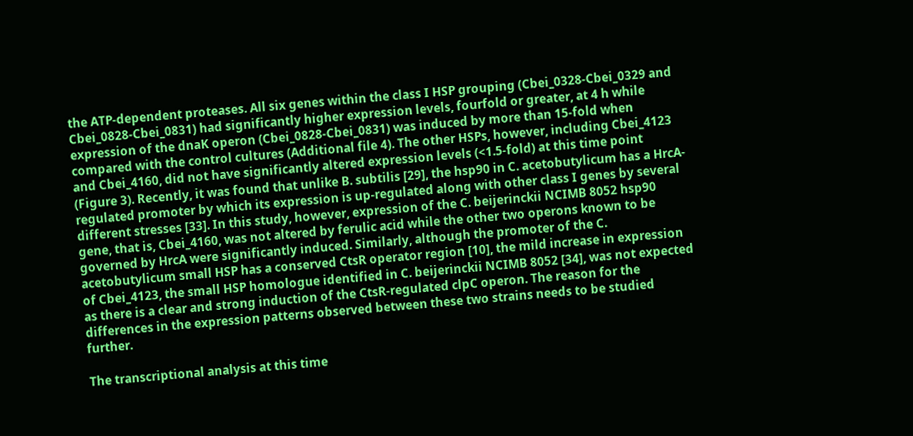the ATP-dependent proteases. All six genes within the class I HSP grouping (Cbei_0328-Cbei_0329 and Cbei_0828-Cbei_0831) had significantly higher expression levels, fourfold or greater, at 4 h while expression of the dnaK operon (Cbei_0828-Cbei_0831) was induced by more than 15-fold when compared with the control cultures (Additional file 4). The other HSPs, however, including Cbei_4123 and Cbei_4160, did not have significantly altered expression levels (<1.5-fold) at this time point (Figure 3). Recently, it was found that unlike B. subtilis [29], the hsp90 in C. acetobutylicum has a HrcA-regulated promoter by which its expression is up-regulated along with other class I genes by several different stresses [33]. In this study, however, expression of the C. beijerinckii NCIMB 8052 hsp90 gene, that is, Cbei_4160, was not altered by ferulic acid while the other two operons known to be governed by HrcA were significantly induced. Similarly, although the promoter of the C. acetobutylicum small HSP has a conserved CtsR operator region [10], the mild increase in expression of Cbei_4123, the small HSP homologue identified in C. beijerinckii NCIMB 8052 [34], was not expected as there is a clear and strong induction of the CtsR-regulated clpC operon. The reason for the differences in the expression patterns observed between these two strains needs to be studied further.

The transcriptional analysis at this time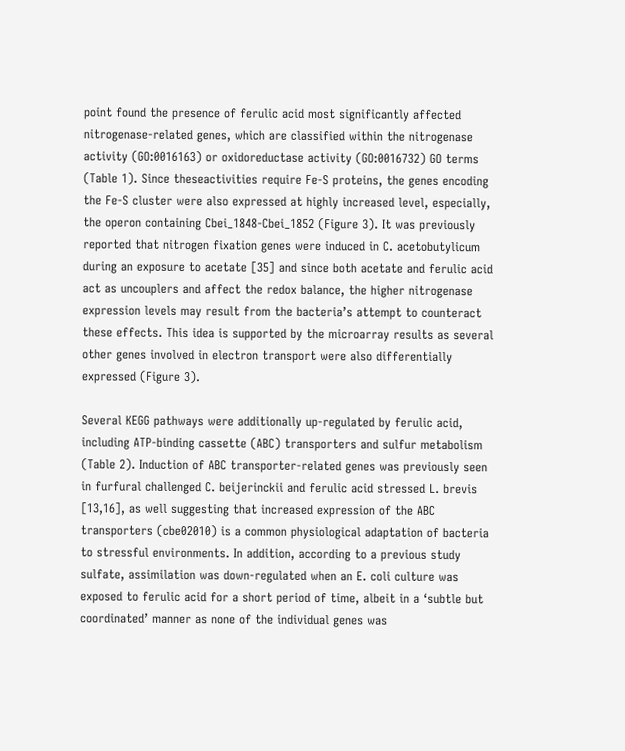point found the presence of ferulic acid most significantly affected nitrogenase-related genes, which are classified within the nitrogenase activity (GO:0016163) or oxidoreductase activity (GO:0016732) GO terms (Table 1). Since theseactivities require Fe-S proteins, the genes encoding the Fe-S cluster were also expressed at highly increased level, especially, the operon containing Cbei_1848-Cbei_1852 (Figure 3). It was previously reported that nitrogen fixation genes were induced in C. acetobutylicum during an exposure to acetate [35] and since both acetate and ferulic acid act as uncouplers and affect the redox balance, the higher nitrogenase expression levels may result from the bacteria’s attempt to counteract these effects. This idea is supported by the microarray results as several other genes involved in electron transport were also differentially expressed (Figure 3).

Several KEGG pathways were additionally up-regulated by ferulic acid, including ATP-binding cassette (ABC) transporters and sulfur metabolism (Table 2). Induction of ABC transporter-related genes was previously seen in furfural challenged C. beijerinckii and ferulic acid stressed L. brevis [13,16], as well suggesting that increased expression of the ABC transporters (cbe02010) is a common physiological adaptation of bacteria to stressful environments. In addition, according to a previous study sulfate, assimilation was down-regulated when an E. coli culture was exposed to ferulic acid for a short period of time, albeit in a ‘subtle but coordinated’ manner as none of the individual genes was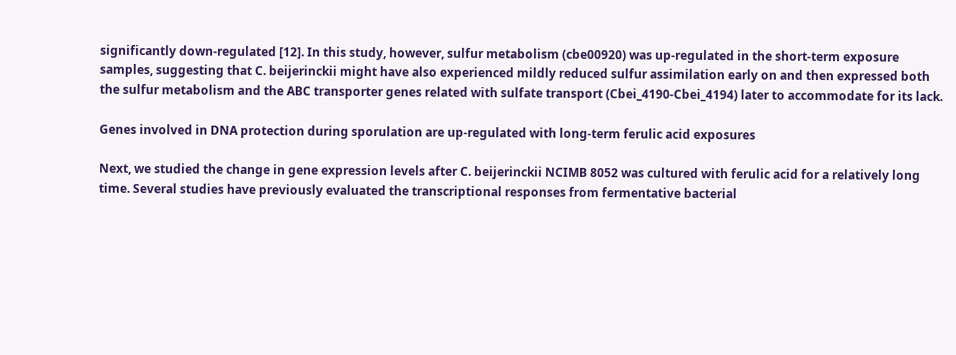significantly down-regulated [12]. In this study, however, sulfur metabolism (cbe00920) was up-regulated in the short-term exposure samples, suggesting that C. beijerinckii might have also experienced mildly reduced sulfur assimilation early on and then expressed both the sulfur metabolism and the ABC transporter genes related with sulfate transport (Cbei_4190-Cbei_4194) later to accommodate for its lack.

Genes involved in DNA protection during sporulation are up-regulated with long-term ferulic acid exposures

Next, we studied the change in gene expression levels after C. beijerinckii NCIMB 8052 was cultured with ferulic acid for a relatively long time. Several studies have previously evaluated the transcriptional responses from fermentative bacterial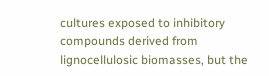cultures exposed to inhibitory compounds derived from lignocellulosic biomasses, but the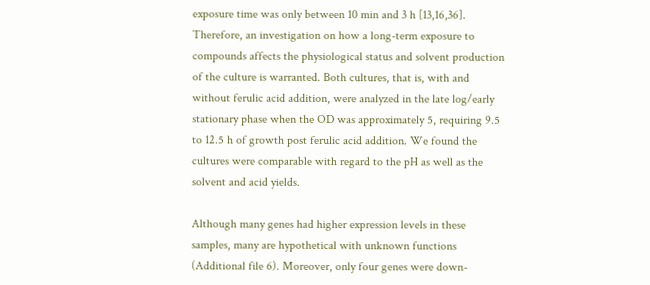exposure time was only between 10 min and 3 h [13,16,36]. Therefore, an investigation on how a long-term exposure to compounds affects the physiological status and solvent production of the culture is warranted. Both cultures, that is, with and without ferulic acid addition, were analyzed in the late log/early stationary phase when the OD was approximately 5, requiring 9.5 to 12.5 h of growth post ferulic acid addition. We found the cultures were comparable with regard to the pH as well as the solvent and acid yields.

Although many genes had higher expression levels in these samples, many are hypothetical with unknown functions (Additional file 6). Moreover, only four genes were down-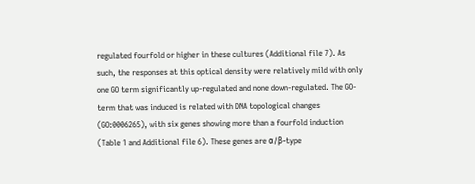regulated fourfold or higher in these cultures (Additional file 7). As such, the responses at this optical density were relatively mild with only one GO term significantly up-regulated and none down-regulated. The GO-term that was induced is related with DNA topological changes (GO:0006265), with six genes showing more than a fourfold induction (Table 1 and Additional file 6). These genes are α/β-type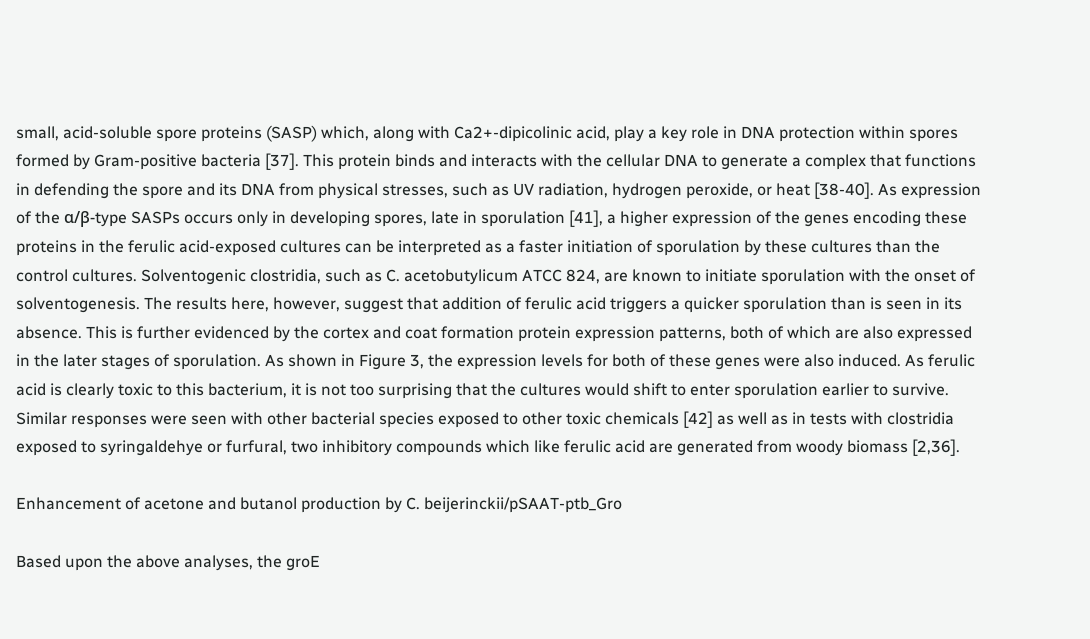small, acid-soluble spore proteins (SASP) which, along with Ca2+-dipicolinic acid, play a key role in DNA protection within spores formed by Gram-positive bacteria [37]. This protein binds and interacts with the cellular DNA to generate a complex that functions in defending the spore and its DNA from physical stresses, such as UV radiation, hydrogen peroxide, or heat [38-40]. As expression of the α/β-type SASPs occurs only in developing spores, late in sporulation [41], a higher expression of the genes encoding these proteins in the ferulic acid-exposed cultures can be interpreted as a faster initiation of sporulation by these cultures than the control cultures. Solventogenic clostridia, such as C. acetobutylicum ATCC 824, are known to initiate sporulation with the onset of solventogenesis. The results here, however, suggest that addition of ferulic acid triggers a quicker sporulation than is seen in its absence. This is further evidenced by the cortex and coat formation protein expression patterns, both of which are also expressed in the later stages of sporulation. As shown in Figure 3, the expression levels for both of these genes were also induced. As ferulic acid is clearly toxic to this bacterium, it is not too surprising that the cultures would shift to enter sporulation earlier to survive. Similar responses were seen with other bacterial species exposed to other toxic chemicals [42] as well as in tests with clostridia exposed to syringaldehye or furfural, two inhibitory compounds which like ferulic acid are generated from woody biomass [2,36].

Enhancement of acetone and butanol production by C. beijerinckii/pSAAT-ptb_Gro

Based upon the above analyses, the groE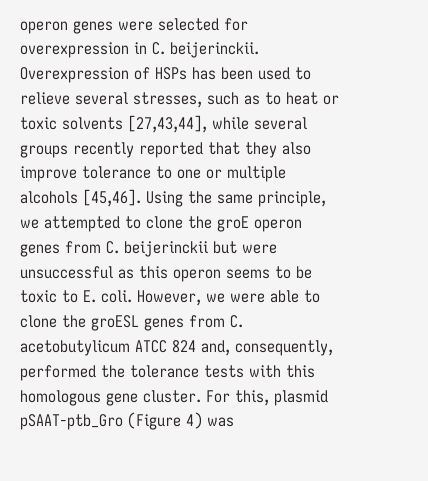operon genes were selected for overexpression in C. beijerinckii. Overexpression of HSPs has been used to relieve several stresses, such as to heat or toxic solvents [27,43,44], while several groups recently reported that they also improve tolerance to one or multiple alcohols [45,46]. Using the same principle, we attempted to clone the groE operon genes from C. beijerinckii but were unsuccessful as this operon seems to be toxic to E. coli. However, we were able to clone the groESL genes from C. acetobutylicum ATCC 824 and, consequently, performed the tolerance tests with this homologous gene cluster. For this, plasmid pSAAT-ptb_Gro (Figure 4) was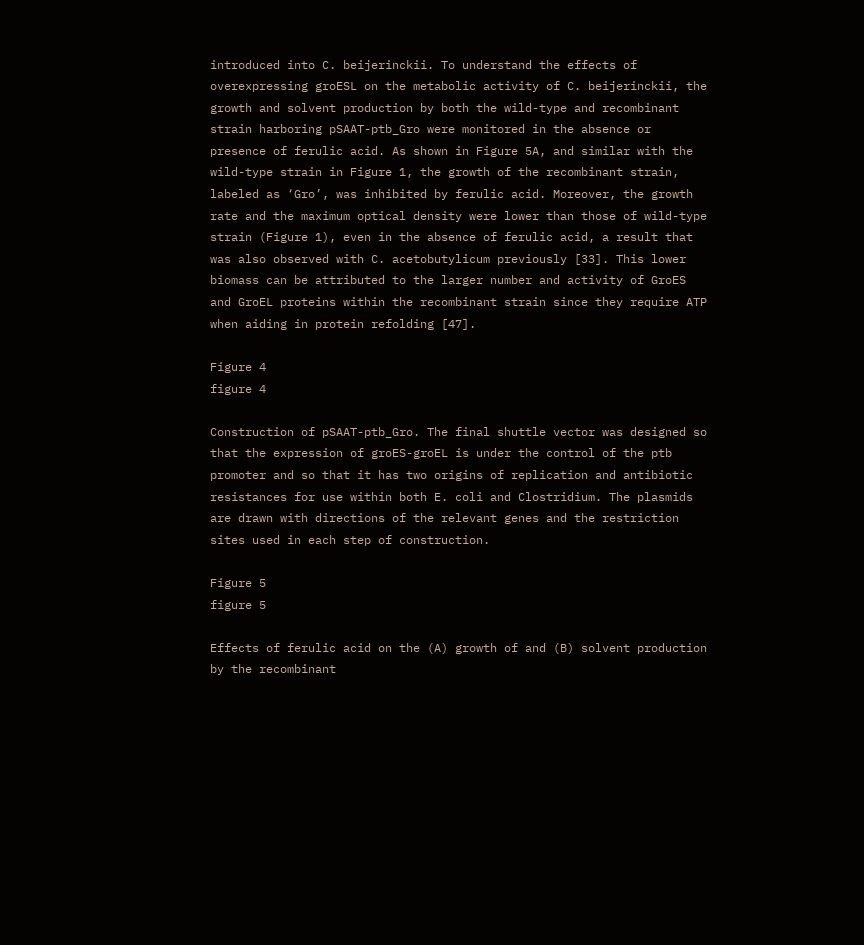introduced into C. beijerinckii. To understand the effects of overexpressing groESL on the metabolic activity of C. beijerinckii, the growth and solvent production by both the wild-type and recombinant strain harboring pSAAT-ptb_Gro were monitored in the absence or presence of ferulic acid. As shown in Figure 5A, and similar with the wild-type strain in Figure 1, the growth of the recombinant strain, labeled as ‘Gro’, was inhibited by ferulic acid. Moreover, the growth rate and the maximum optical density were lower than those of wild-type strain (Figure 1), even in the absence of ferulic acid, a result that was also observed with C. acetobutylicum previously [33]. This lower biomass can be attributed to the larger number and activity of GroES and GroEL proteins within the recombinant strain since they require ATP when aiding in protein refolding [47].

Figure 4
figure 4

Construction of pSAAT-ptb_Gro. The final shuttle vector was designed so that the expression of groES-groEL is under the control of the ptb promoter and so that it has two origins of replication and antibiotic resistances for use within both E. coli and Clostridium. The plasmids are drawn with directions of the relevant genes and the restriction sites used in each step of construction.

Figure 5
figure 5

Effects of ferulic acid on the (A) growth of and (B) solvent production by the recombinant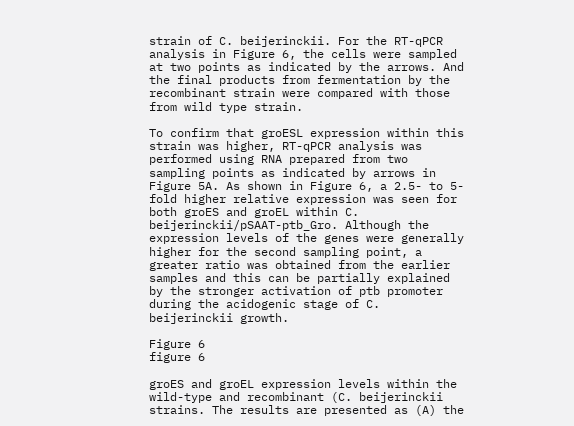strain of C. beijerinckii. For the RT-qPCR analysis in Figure 6, the cells were sampled at two points as indicated by the arrows. And the final products from fermentation by the recombinant strain were compared with those from wild type strain.

To confirm that groESL expression within this strain was higher, RT-qPCR analysis was performed using RNA prepared from two sampling points as indicated by arrows in Figure 5A. As shown in Figure 6, a 2.5- to 5-fold higher relative expression was seen for both groES and groEL within C. beijerinckii/pSAAT-ptb_Gro. Although the expression levels of the genes were generally higher for the second sampling point, a greater ratio was obtained from the earlier samples and this can be partially explained by the stronger activation of ptb promoter during the acidogenic stage of C. beijerinckii growth.

Figure 6
figure 6

groES and groEL expression levels within the wild-type and recombinant (C. beijerinckii strains. The results are presented as (A) the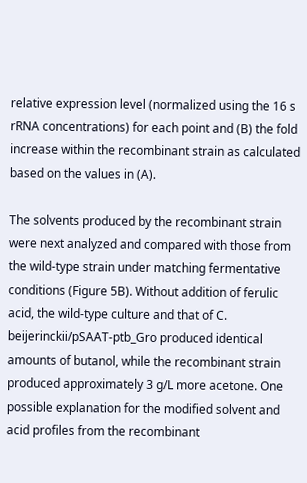relative expression level (normalized using the 16 s rRNA concentrations) for each point and (B) the fold increase within the recombinant strain as calculated based on the values in (A).

The solvents produced by the recombinant strain were next analyzed and compared with those from the wild-type strain under matching fermentative conditions (Figure 5B). Without addition of ferulic acid, the wild-type culture and that of C. beijerinckii/pSAAT-ptb_Gro produced identical amounts of butanol, while the recombinant strain produced approximately 3 g/L more acetone. One possible explanation for the modified solvent and acid profiles from the recombinant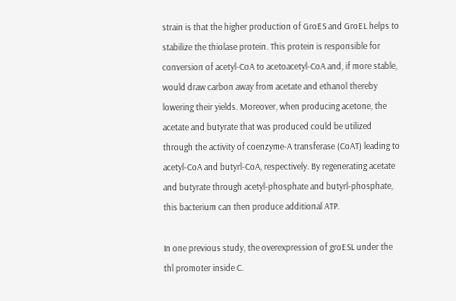strain is that the higher production of GroES and GroEL helps to stabilize the thiolase protein. This protein is responsible for conversion of acetyl-CoA to acetoacetyl-CoA and, if more stable, would draw carbon away from acetate and ethanol thereby lowering their yields. Moreover, when producing acetone, the acetate and butyrate that was produced could be utilized through the activity of coenzyme-A transferase (CoAT) leading to acetyl-CoA and butyrl-CoA, respectively. By regenerating acetate and butyrate through acetyl-phosphate and butyrl-phosphate, this bacterium can then produce additional ATP.

In one previous study, the overexpression of groESL under the thl promoter inside C.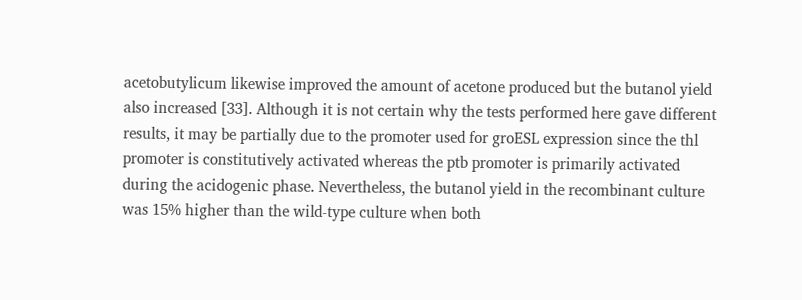acetobutylicum likewise improved the amount of acetone produced but the butanol yield also increased [33]. Although it is not certain why the tests performed here gave different results, it may be partially due to the promoter used for groESL expression since the thl promoter is constitutively activated whereas the ptb promoter is primarily activated during the acidogenic phase. Nevertheless, the butanol yield in the recombinant culture was 15% higher than the wild-type culture when both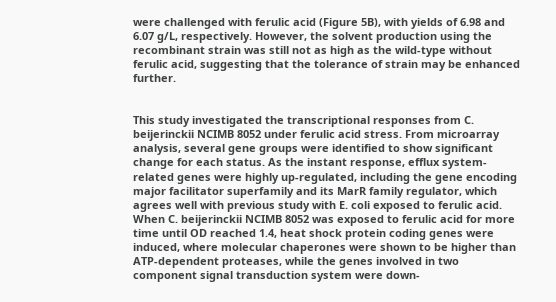were challenged with ferulic acid (Figure 5B), with yields of 6.98 and 6.07 g/L, respectively. However, the solvent production using the recombinant strain was still not as high as the wild-type without ferulic acid, suggesting that the tolerance of strain may be enhanced further.


This study investigated the transcriptional responses from C. beijerinckii NCIMB 8052 under ferulic acid stress. From microarray analysis, several gene groups were identified to show significant change for each status. As the instant response, efflux system-related genes were highly up-regulated, including the gene encoding major facilitator superfamily and its MarR family regulator, which agrees well with previous study with E. coli exposed to ferulic acid. When C. beijerinckii NCIMB 8052 was exposed to ferulic acid for more time until OD reached 1.4, heat shock protein coding genes were induced, where molecular chaperones were shown to be higher than ATP-dependent proteases, while the genes involved in two component signal transduction system were down-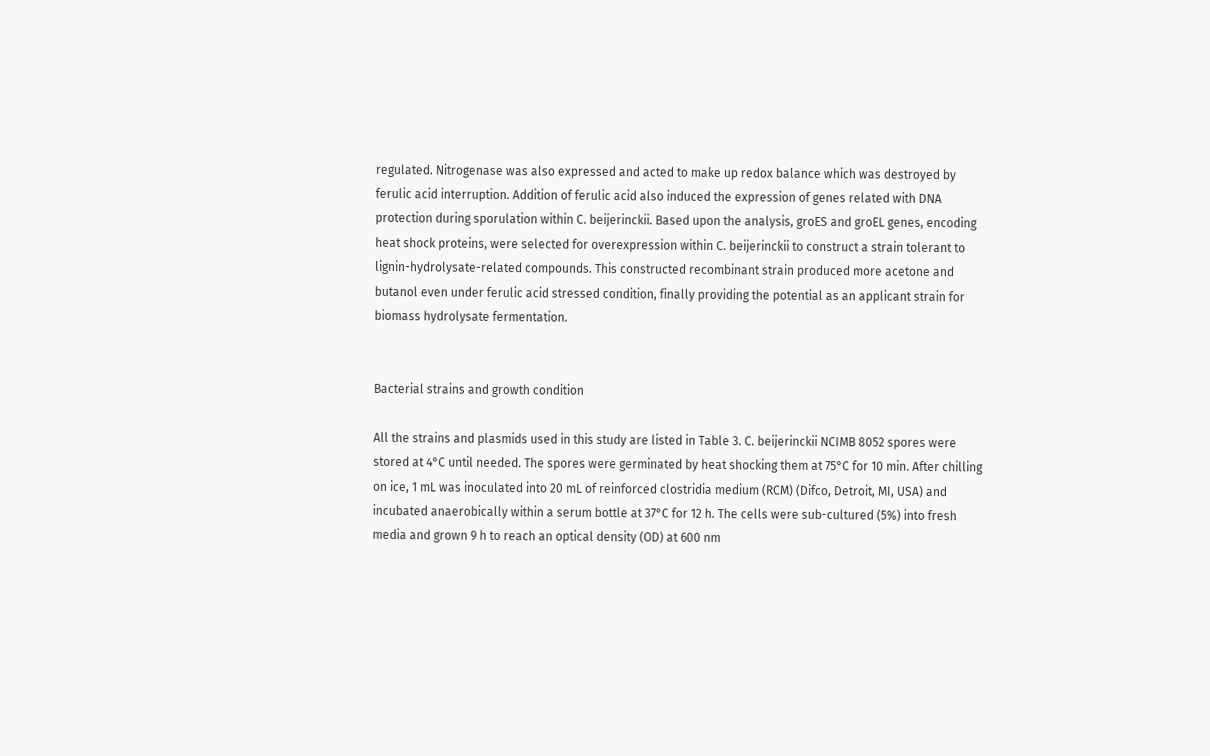regulated. Nitrogenase was also expressed and acted to make up redox balance which was destroyed by ferulic acid interruption. Addition of ferulic acid also induced the expression of genes related with DNA protection during sporulation within C. beijerinckii. Based upon the analysis, groES and groEL genes, encoding heat shock proteins, were selected for overexpression within C. beijerinckii to construct a strain tolerant to lignin-hydrolysate-related compounds. This constructed recombinant strain produced more acetone and butanol even under ferulic acid stressed condition, finally providing the potential as an applicant strain for biomass hydrolysate fermentation.


Bacterial strains and growth condition

All the strains and plasmids used in this study are listed in Table 3. C. beijerinckii NCIMB 8052 spores were stored at 4°C until needed. The spores were germinated by heat shocking them at 75°C for 10 min. After chilling on ice, 1 mL was inoculated into 20 mL of reinforced clostridia medium (RCM) (Difco, Detroit, MI, USA) and incubated anaerobically within a serum bottle at 37°C for 12 h. The cells were sub-cultured (5%) into fresh media and grown 9 h to reach an optical density (OD) at 600 nm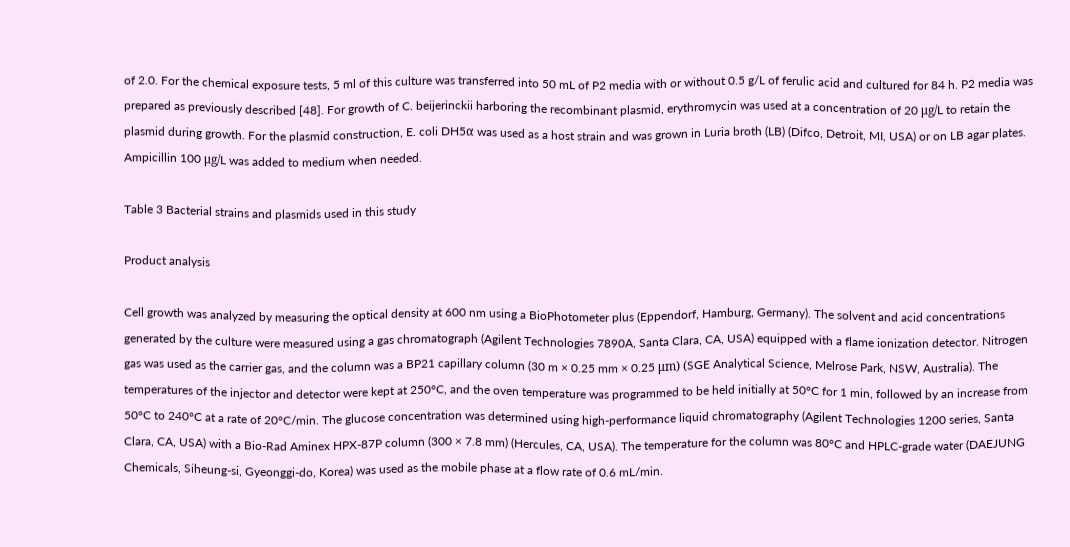of 2.0. For the chemical exposure tests, 5 ml of this culture was transferred into 50 mL of P2 media with or without 0.5 g/L of ferulic acid and cultured for 84 h. P2 media was prepared as previously described [48]. For growth of C. beijerinckii harboring the recombinant plasmid, erythromycin was used at a concentration of 20 μg/L to retain the plasmid during growth. For the plasmid construction, E. coli DH5α was used as a host strain and was grown in Luria broth (LB) (Difco, Detroit, MI, USA) or on LB agar plates. Ampicillin 100 μg/L was added to medium when needed.

Table 3 Bacterial strains and plasmids used in this study

Product analysis

Cell growth was analyzed by measuring the optical density at 600 nm using a BioPhotometer plus (Eppendorf, Hamburg, Germany). The solvent and acid concentrations generated by the culture were measured using a gas chromatograph (Agilent Technologies 7890A, Santa Clara, CA, USA) equipped with a flame ionization detector. Nitrogen gas was used as the carrier gas, and the column was a BP21 capillary column (30 m × 0.25 mm × 0.25 μm) (SGE Analytical Science, Melrose Park, NSW, Australia). The temperatures of the injector and detector were kept at 250°C, and the oven temperature was programmed to be held initially at 50°C for 1 min, followed by an increase from 50°C to 240°C at a rate of 20°C/min. The glucose concentration was determined using high-performance liquid chromatography (Agilent Technologies 1200 series, Santa Clara, CA, USA) with a Bio-Rad Aminex HPX-87P column (300 × 7.8 mm) (Hercules, CA, USA). The temperature for the column was 80°C and HPLC-grade water (DAEJUNG Chemicals, Siheung-si, Gyeonggi-do, Korea) was used as the mobile phase at a flow rate of 0.6 mL/min.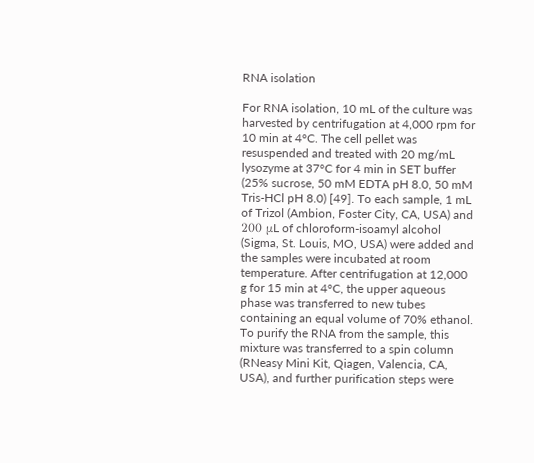RNA isolation

For RNA isolation, 10 mL of the culture was harvested by centrifugation at 4,000 rpm for 10 min at 4°C. The cell pellet was resuspended and treated with 20 mg/mL lysozyme at 37°C for 4 min in SET buffer (25% sucrose, 50 mM EDTA pH 8.0, 50 mM Tris-HCl pH 8.0) [49]. To each sample, 1 mL of Trizol (Ambion, Foster City, CA, USA) and 200 μL of chloroform-isoamyl alcohol (Sigma, St. Louis, MO, USA) were added and the samples were incubated at room temperature. After centrifugation at 12,000 g for 15 min at 4°C, the upper aqueous phase was transferred to new tubes containing an equal volume of 70% ethanol. To purify the RNA from the sample, this mixture was transferred to a spin column (RNeasy Mini Kit, Qiagen, Valencia, CA, USA), and further purification steps were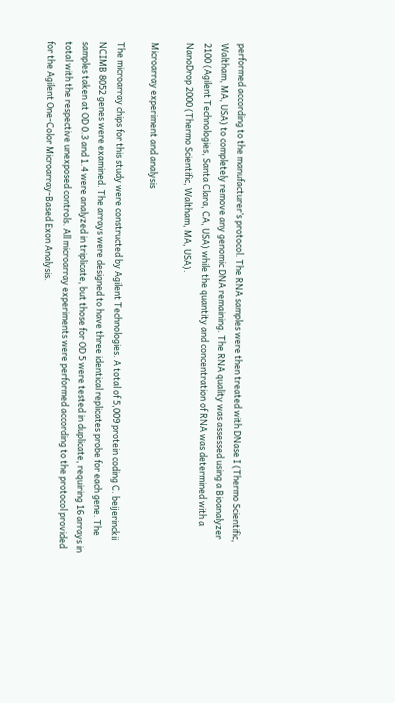performed according to the manufacturer’s protocol. The RNA samples were then treated with DNase I (Thermo Scientific, Waltham, MA, USA) to completely remove any genomic DNA remaining. The RNA quality was assessed using a Bioanalyzer 2100 (Agilent Technologies, Santa Clara, CA, USA) while the quantity and concentration of RNA was determined with a NanoDrop 2000 (Thermo Scientific, Waltham, MA, USA).

Microarray experiment and analysis

The microarray chips for this study were constructed by Agilent Technologies. A total of 5,009 protein coding C. beijerinckii NCIMB 8052 genes were examined. The arrays were designed to have three identical replicates probe for each gene. The samples taken at OD 0.3 and 1.4 were analyzed in triplicate, but those for OD 5 were tested in duplicate, requiring 16 arrays in total with the respective unexposed controls. All microarray experiments were performed according to the protocol provided for the Agilent One-Color Microarray-Based Exon Analysis.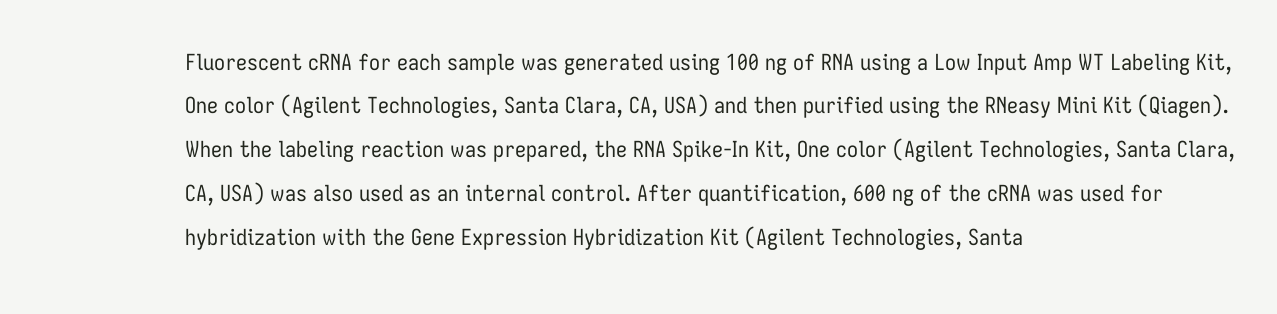Fluorescent cRNA for each sample was generated using 100 ng of RNA using a Low Input Amp WT Labeling Kit, One color (Agilent Technologies, Santa Clara, CA, USA) and then purified using the RNeasy Mini Kit (Qiagen). When the labeling reaction was prepared, the RNA Spike-In Kit, One color (Agilent Technologies, Santa Clara, CA, USA) was also used as an internal control. After quantification, 600 ng of the cRNA was used for hybridization with the Gene Expression Hybridization Kit (Agilent Technologies, Santa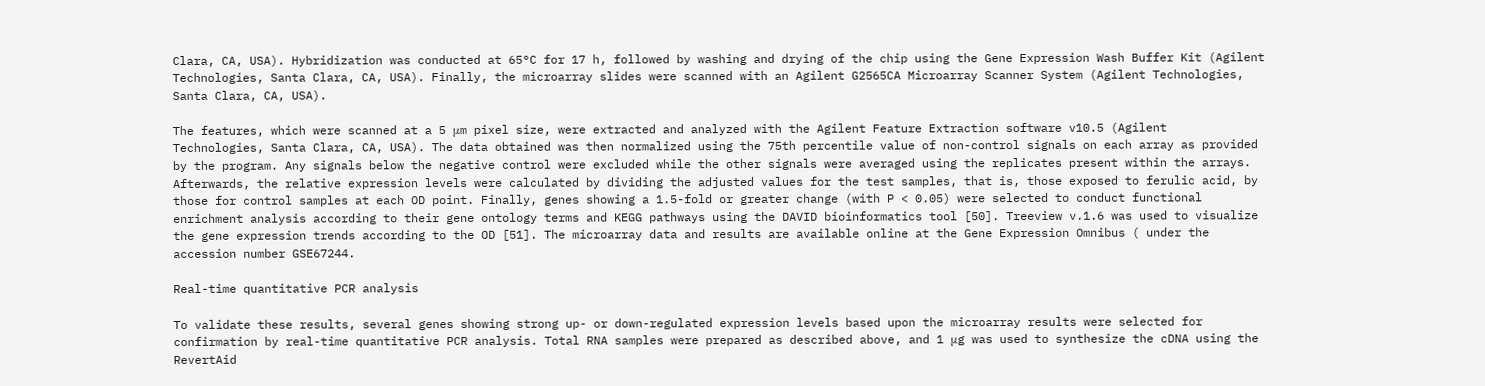Clara, CA, USA). Hybridization was conducted at 65°C for 17 h, followed by washing and drying of the chip using the Gene Expression Wash Buffer Kit (Agilent Technologies, Santa Clara, CA, USA). Finally, the microarray slides were scanned with an Agilent G2565CA Microarray Scanner System (Agilent Technologies, Santa Clara, CA, USA).

The features, which were scanned at a 5 μm pixel size, were extracted and analyzed with the Agilent Feature Extraction software v10.5 (Agilent Technologies, Santa Clara, CA, USA). The data obtained was then normalized using the 75th percentile value of non-control signals on each array as provided by the program. Any signals below the negative control were excluded while the other signals were averaged using the replicates present within the arrays. Afterwards, the relative expression levels were calculated by dividing the adjusted values for the test samples, that is, those exposed to ferulic acid, by those for control samples at each OD point. Finally, genes showing a 1.5-fold or greater change (with P < 0.05) were selected to conduct functional enrichment analysis according to their gene ontology terms and KEGG pathways using the DAVID bioinformatics tool [50]. Treeview v.1.6 was used to visualize the gene expression trends according to the OD [51]. The microarray data and results are available online at the Gene Expression Omnibus ( under the accession number GSE67244.

Real-time quantitative PCR analysis

To validate these results, several genes showing strong up- or down-regulated expression levels based upon the microarray results were selected for confirmation by real-time quantitative PCR analysis. Total RNA samples were prepared as described above, and 1 μg was used to synthesize the cDNA using the RevertAid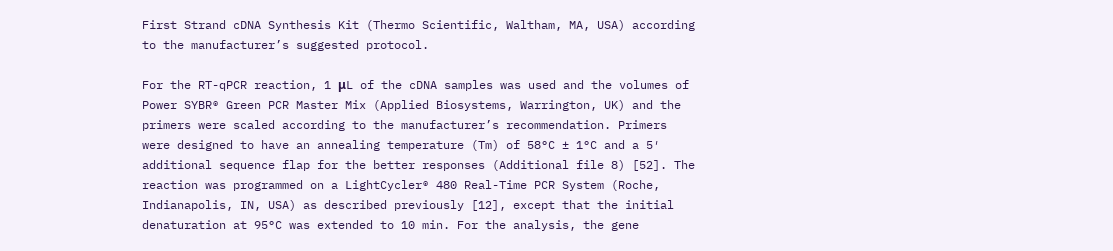First Strand cDNA Synthesis Kit (Thermo Scientific, Waltham, MA, USA) according to the manufacturer’s suggested protocol.

For the RT-qPCR reaction, 1 μL of the cDNA samples was used and the volumes of Power SYBR® Green PCR Master Mix (Applied Biosystems, Warrington, UK) and the primers were scaled according to the manufacturer’s recommendation. Primers were designed to have an annealing temperature (Tm) of 58°C ± 1°C and a 5′ additional sequence flap for the better responses (Additional file 8) [52]. The reaction was programmed on a LightCycler® 480 Real-Time PCR System (Roche, Indianapolis, IN, USA) as described previously [12], except that the initial denaturation at 95°C was extended to 10 min. For the analysis, the gene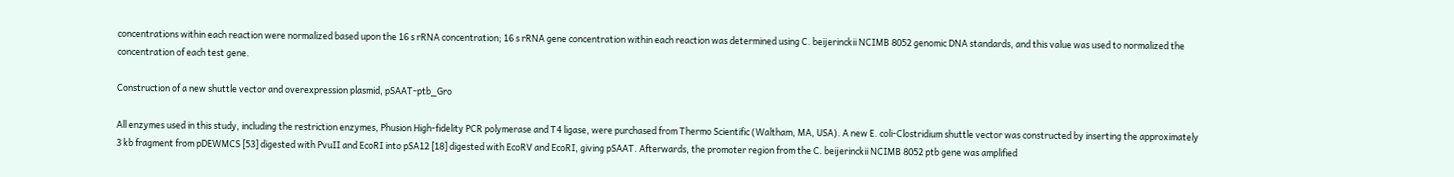concentrations within each reaction were normalized based upon the 16 s rRNA concentration; 16 s rRNA gene concentration within each reaction was determined using C. beijerinckii NCIMB 8052 genomic DNA standards, and this value was used to normalized the concentration of each test gene.

Construction of a new shuttle vector and overexpression plasmid, pSAAT-ptb_Gro

All enzymes used in this study, including the restriction enzymes, Phusion High-fidelity PCR polymerase and T4 ligase, were purchased from Thermo Scientific (Waltham, MA, USA). A new E. coli-Clostridium shuttle vector was constructed by inserting the approximately 3 kb fragment from pDEWMCS [53] digested with PvuII and EcoRI into pSA12 [18] digested with EcoRV and EcoRI, giving pSAAT. Afterwards, the promoter region from the C. beijerinckii NCIMB 8052 ptb gene was amplified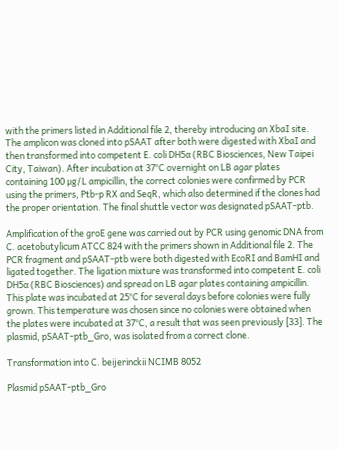with the primers listed in Additional file 2, thereby introducing an XbaI site. The amplicon was cloned into pSAAT after both were digested with XbaI and then transformed into competent E. coli DH5α (RBC Biosciences, New Taipei City, Taiwan). After incubation at 37°C overnight on LB agar plates containing 100 μg/L ampicillin, the correct colonies were confirmed by PCR using the primers, Ptb-p RX and SeqR, which also determined if the clones had the proper orientation. The final shuttle vector was designated pSAAT-ptb.

Amplification of the groE gene was carried out by PCR using genomic DNA from C. acetobutylicum ATCC 824 with the primers shown in Additional file 2. The PCR fragment and pSAAT-ptb were both digested with EcoRI and BamHI and ligated together. The ligation mixture was transformed into competent E. coli DH5α (RBC Biosciences) and spread on LB agar plates containing ampicillin. This plate was incubated at 25°C for several days before colonies were fully grown. This temperature was chosen since no colonies were obtained when the plates were incubated at 37°C, a result that was seen previously [33]. The plasmid, pSAAT-ptb_Gro, was isolated from a correct clone.

Transformation into C. beijerinckii NCIMB 8052

Plasmid pSAAT-ptb_Gro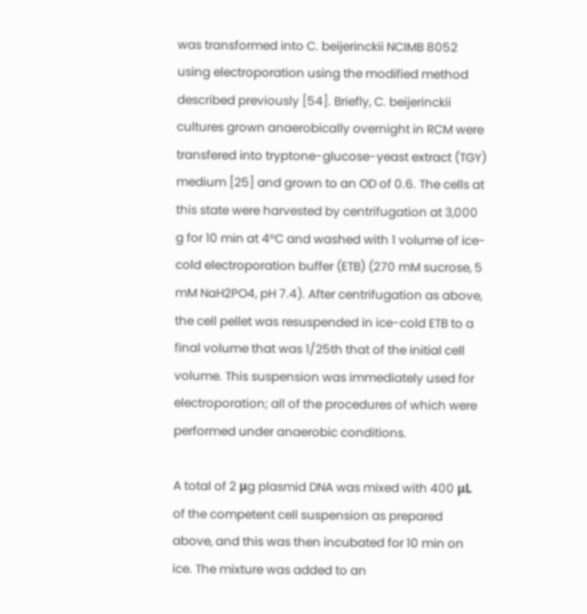was transformed into C. beijerinckii NCIMB 8052 using electroporation using the modified method described previously [54]. Briefly, C. beijerinckii cultures grown anaerobically overnight in RCM were transfered into tryptone-glucose-yeast extract (TGY) medium [25] and grown to an OD of 0.6. The cells at this state were harvested by centrifugation at 3,000 g for 10 min at 4°C and washed with 1 volume of ice-cold electroporation buffer (ETB) (270 mM sucrose, 5 mM NaH2PO4, pH 7.4). After centrifugation as above, the cell pellet was resuspended in ice-cold ETB to a final volume that was 1/25th that of the initial cell volume. This suspension was immediately used for electroporation; all of the procedures of which were performed under anaerobic conditions.

A total of 2 μg plasmid DNA was mixed with 400 μL of the competent cell suspension as prepared above, and this was then incubated for 10 min on ice. The mixture was added to an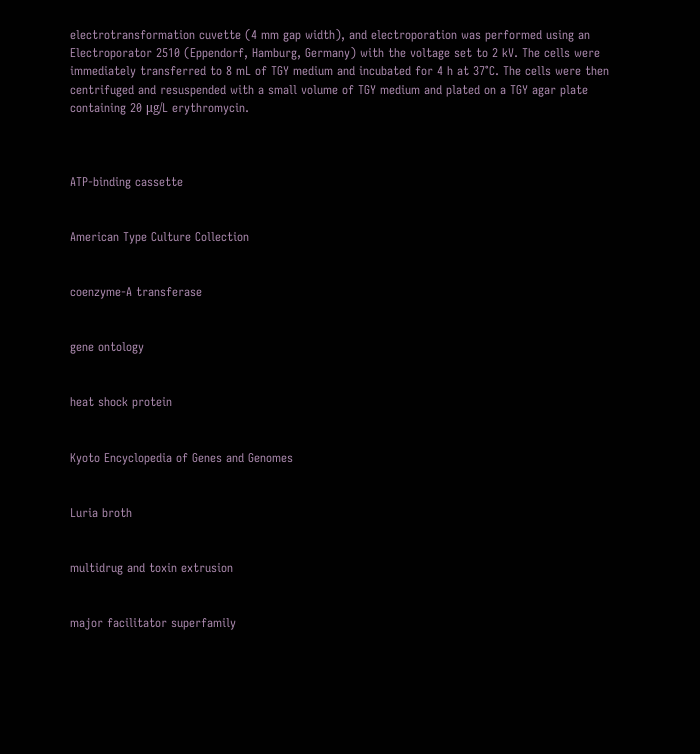electrotransformation cuvette (4 mm gap width), and electroporation was performed using an Electroporator 2510 (Eppendorf, Hamburg, Germany) with the voltage set to 2 kV. The cells were immediately transferred to 8 mL of TGY medium and incubated for 4 h at 37°C. The cells were then centrifuged and resuspended with a small volume of TGY medium and plated on a TGY agar plate containing 20 μg/L erythromycin.



ATP-binding cassette


American Type Culture Collection


coenzyme-A transferase


gene ontology


heat shock protein


Kyoto Encyclopedia of Genes and Genomes


Luria broth


multidrug and toxin extrusion


major facilitator superfamily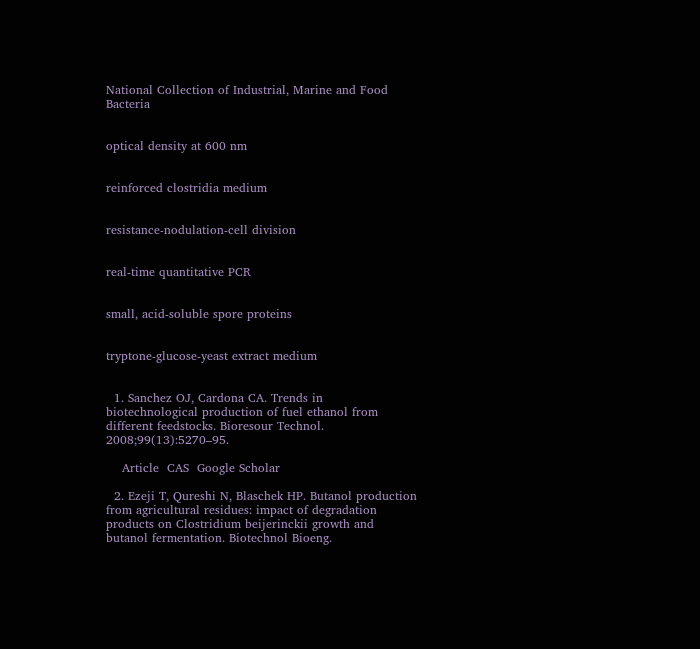National Collection of Industrial, Marine and Food Bacteria


optical density at 600 nm


reinforced clostridia medium


resistance-nodulation-cell division


real-time quantitative PCR


small, acid-soluble spore proteins


tryptone-glucose-yeast extract medium


  1. Sanchez OJ, Cardona CA. Trends in biotechnological production of fuel ethanol from different feedstocks. Bioresour Technol. 2008;99(13):5270–95.

    Article  CAS  Google Scholar

  2. Ezeji T, Qureshi N, Blaschek HP. Butanol production from agricultural residues: impact of degradation products on Clostridium beijerinckii growth and butanol fermentation. Biotechnol Bioeng.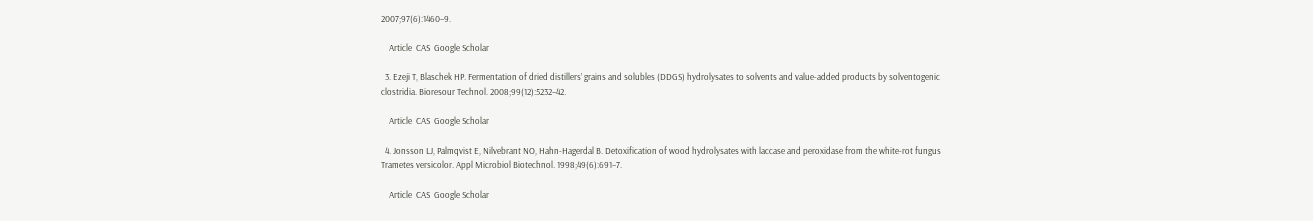2007;97(6):1460–9.

    Article  CAS  Google Scholar

  3. Ezeji T, Blaschek HP. Fermentation of dried distillers’ grains and solubles (DDGS) hydrolysates to solvents and value-added products by solventogenic clostridia. Bioresour Technol. 2008;99(12):5232–42.

    Article  CAS  Google Scholar

  4. Jonsson LJ, Palmqvist E, Nilvebrant NO, Hahn-Hagerdal B. Detoxification of wood hydrolysates with laccase and peroxidase from the white-rot fungus Trametes versicolor. Appl Microbiol Biotechnol. 1998;49(6):691–7.

    Article  CAS  Google Scholar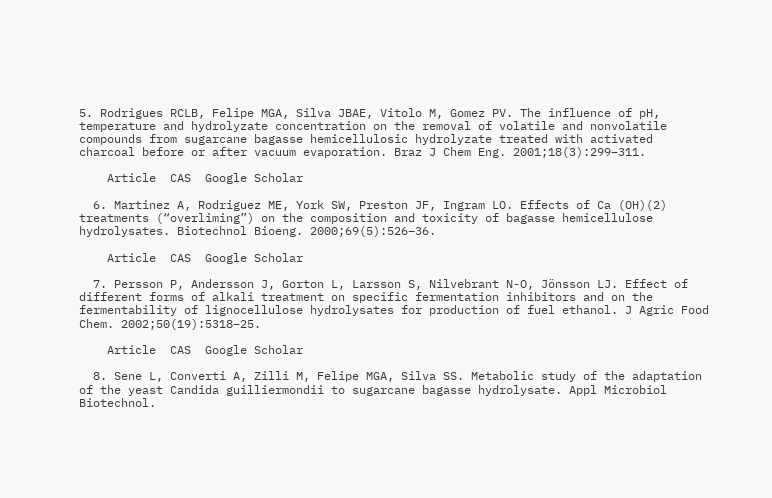5. Rodrigues RCLB, Felipe MGA, Silva JBAE, Vitolo M, Gomez PV. The influence of pH, temperature and hydrolyzate concentration on the removal of volatile and nonvolatile compounds from sugarcane bagasse hemicellulosic hydrolyzate treated with activated charcoal before or after vacuum evaporation. Braz J Chem Eng. 2001;18(3):299–311.

    Article  CAS  Google Scholar

  6. Martinez A, Rodriguez ME, York SW, Preston JF, Ingram LO. Effects of Ca (OH)(2) treatments (“overliming”) on the composition and toxicity of bagasse hemicellulose hydrolysates. Biotechnol Bioeng. 2000;69(5):526–36.

    Article  CAS  Google Scholar

  7. Persson P, Andersson J, Gorton L, Larsson S, Nilvebrant N-O, Jönsson LJ. Effect of different forms of alkali treatment on specific fermentation inhibitors and on the fermentability of lignocellulose hydrolysates for production of fuel ethanol. J Agric Food Chem. 2002;50(19):5318–25.

    Article  CAS  Google Scholar

  8. Sene L, Converti A, Zilli M, Felipe MGA, Silva SS. Metabolic study of the adaptation of the yeast Candida guilliermondii to sugarcane bagasse hydrolysate. Appl Microbiol Biotechnol.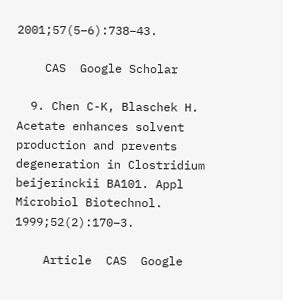2001;57(5–6):738–43.

    CAS  Google Scholar

  9. Chen C-K, Blaschek H. Acetate enhances solvent production and prevents degeneration in Clostridium beijerinckii BA101. Appl Microbiol Biotechnol. 1999;52(2):170–3.

    Article  CAS  Google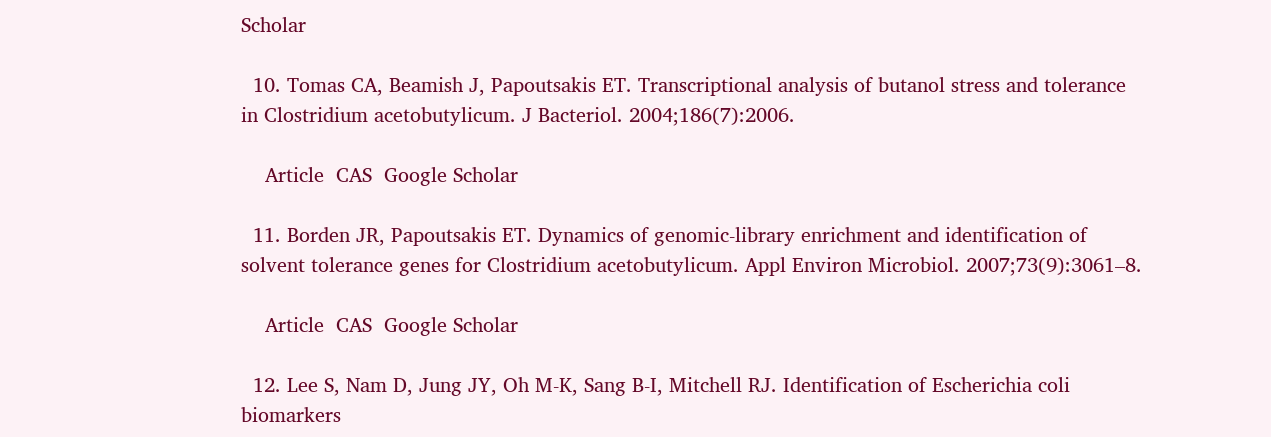Scholar

  10. Tomas CA, Beamish J, Papoutsakis ET. Transcriptional analysis of butanol stress and tolerance in Clostridium acetobutylicum. J Bacteriol. 2004;186(7):2006.

    Article  CAS  Google Scholar

  11. Borden JR, Papoutsakis ET. Dynamics of genomic-library enrichment and identification of solvent tolerance genes for Clostridium acetobutylicum. Appl Environ Microbiol. 2007;73(9):3061–8.

    Article  CAS  Google Scholar

  12. Lee S, Nam D, Jung JY, Oh M-K, Sang B-I, Mitchell RJ. Identification of Escherichia coli biomarkers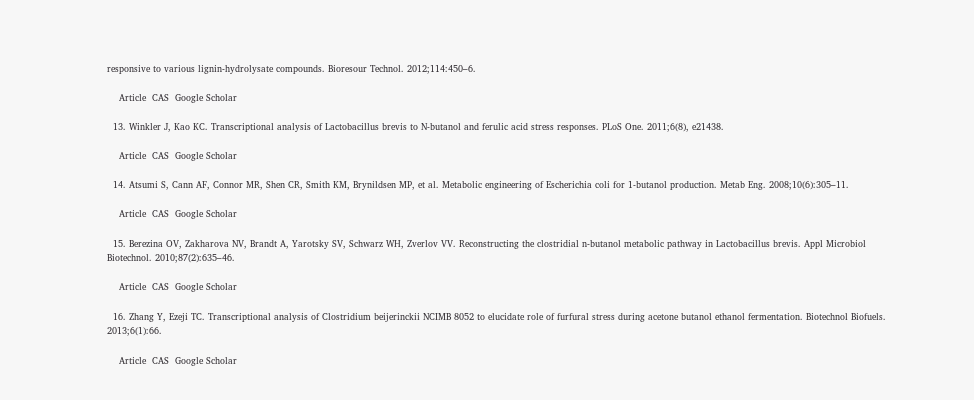responsive to various lignin-hydrolysate compounds. Bioresour Technol. 2012;114:450–6.

    Article  CAS  Google Scholar

  13. Winkler J, Kao KC. Transcriptional analysis of Lactobacillus brevis to N-butanol and ferulic acid stress responses. PLoS One. 2011;6(8), e21438.

    Article  CAS  Google Scholar

  14. Atsumi S, Cann AF, Connor MR, Shen CR, Smith KM, Brynildsen MP, et al. Metabolic engineering of Escherichia coli for 1-butanol production. Metab Eng. 2008;10(6):305–11.

    Article  CAS  Google Scholar

  15. Berezina OV, Zakharova NV, Brandt A, Yarotsky SV, Schwarz WH, Zverlov VV. Reconstructing the clostridial n-butanol metabolic pathway in Lactobacillus brevis. Appl Microbiol Biotechnol. 2010;87(2):635–46.

    Article  CAS  Google Scholar

  16. Zhang Y, Ezeji TC. Transcriptional analysis of Clostridium beijerinckii NCIMB 8052 to elucidate role of furfural stress during acetone butanol ethanol fermentation. Biotechnol Biofuels. 2013;6(1):66.

    Article  CAS  Google Scholar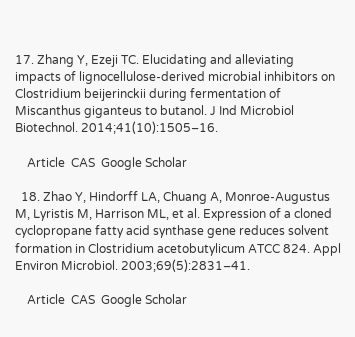17. Zhang Y, Ezeji TC. Elucidating and alleviating impacts of lignocellulose-derived microbial inhibitors on Clostridium beijerinckii during fermentation of Miscanthus giganteus to butanol. J Ind Microbiol Biotechnol. 2014;41(10):1505–16.

    Article  CAS  Google Scholar

  18. Zhao Y, Hindorff LA, Chuang A, Monroe-Augustus M, Lyristis M, Harrison ML, et al. Expression of a cloned cyclopropane fatty acid synthase gene reduces solvent formation in Clostridium acetobutylicum ATCC 824. Appl Environ Microbiol. 2003;69(5):2831–41.

    Article  CAS  Google Scholar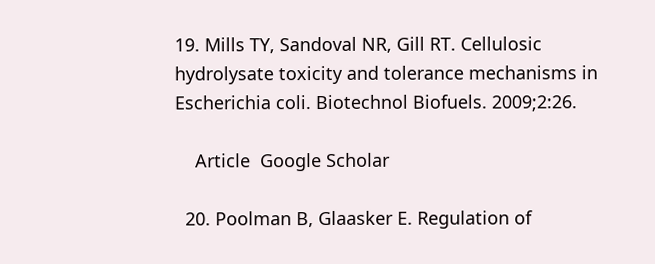19. Mills TY, Sandoval NR, Gill RT. Cellulosic hydrolysate toxicity and tolerance mechanisms in Escherichia coli. Biotechnol Biofuels. 2009;2:26.

    Article  Google Scholar

  20. Poolman B, Glaasker E. Regulation of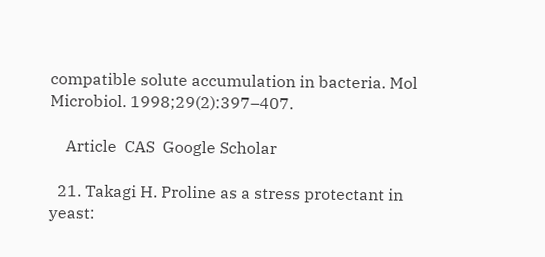compatible solute accumulation in bacteria. Mol Microbiol. 1998;29(2):397–407.

    Article  CAS  Google Scholar

  21. Takagi H. Proline as a stress protectant in yeast: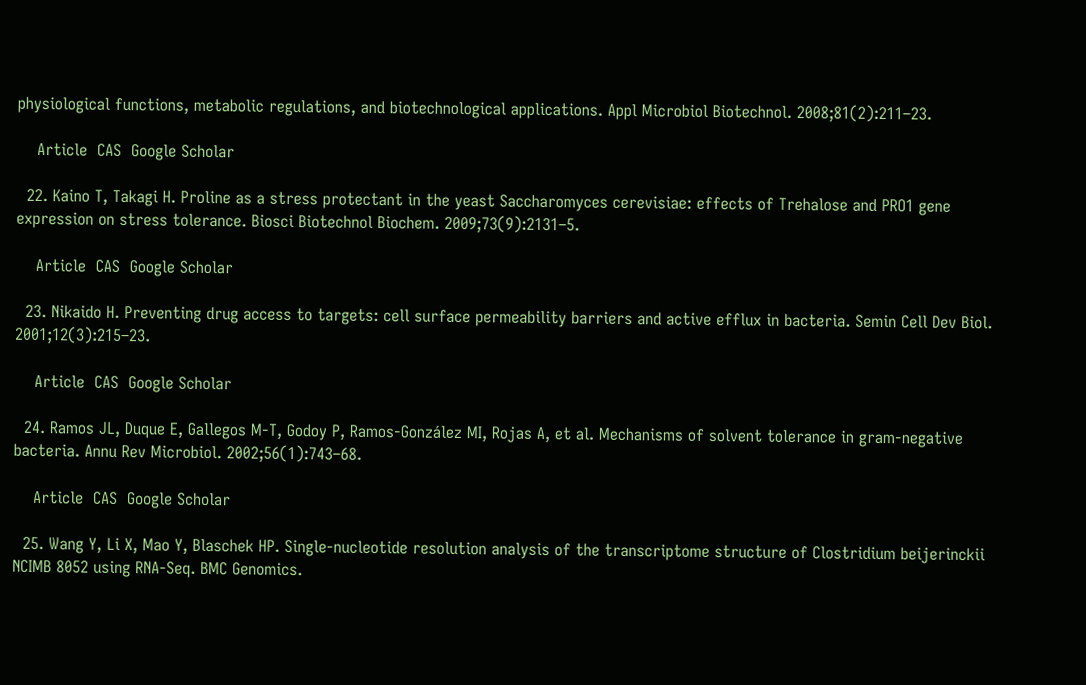physiological functions, metabolic regulations, and biotechnological applications. Appl Microbiol Biotechnol. 2008;81(2):211–23.

    Article  CAS  Google Scholar

  22. Kaino T, Takagi H. Proline as a stress protectant in the yeast Saccharomyces cerevisiae: effects of Trehalose and PRO1 gene expression on stress tolerance. Biosci Biotechnol Biochem. 2009;73(9):2131–5.

    Article  CAS  Google Scholar

  23. Nikaido H. Preventing drug access to targets: cell surface permeability barriers and active efflux in bacteria. Semin Cell Dev Biol. 2001;12(3):215–23.

    Article  CAS  Google Scholar

  24. Ramos JL, Duque E, Gallegos M-T, Godoy P, Ramos-González MI, Rojas A, et al. Mechanisms of solvent tolerance in gram-negative bacteria. Annu Rev Microbiol. 2002;56(1):743–68.

    Article  CAS  Google Scholar

  25. Wang Y, Li X, Mao Y, Blaschek HP. Single-nucleotide resolution analysis of the transcriptome structure of Clostridium beijerinckii NCIMB 8052 using RNA-Seq. BMC Genomics.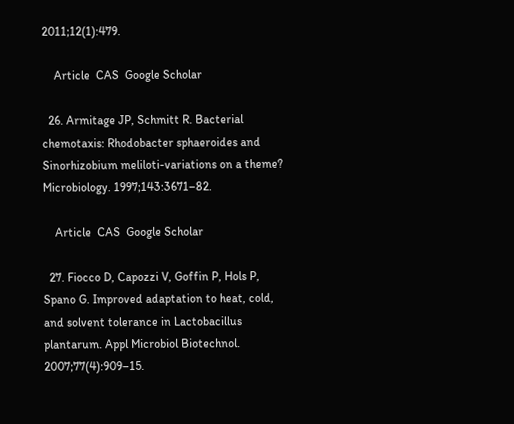2011;12(1):479.

    Article  CAS  Google Scholar

  26. Armitage JP, Schmitt R. Bacterial chemotaxis: Rhodobacter sphaeroides and Sinorhizobium meliloti-variations on a theme? Microbiology. 1997;143:3671–82.

    Article  CAS  Google Scholar

  27. Fiocco D, Capozzi V, Goffin P, Hols P, Spano G. Improved adaptation to heat, cold, and solvent tolerance in Lactobacillus plantarum. Appl Microbiol Biotechnol. 2007;77(4):909–15.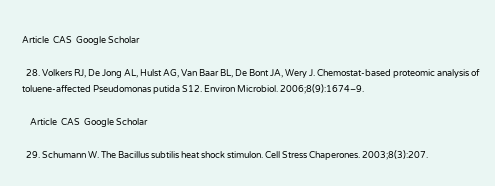Article  CAS  Google Scholar

  28. Volkers RJ, De Jong AL, Hulst AG, Van Baar BL, De Bont JA, Wery J. Chemostat‐based proteomic analysis of toluene‐affected Pseudomonas putida S12. Environ Microbiol. 2006;8(9):1674–9.

    Article  CAS  Google Scholar

  29. Schumann W. The Bacillus subtilis heat shock stimulon. Cell Stress Chaperones. 2003;8(3):207.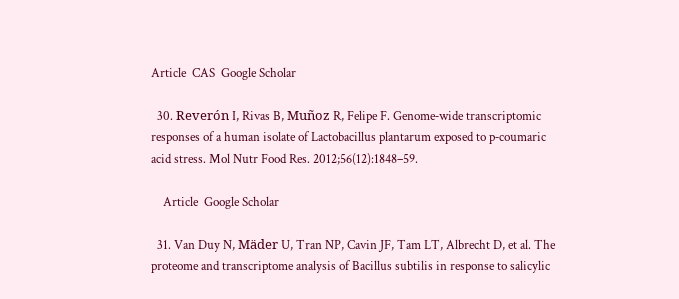Article  CAS  Google Scholar

  30. Reverón I, Rivas B, Muñoz R, Felipe F. Genome‐wide transcriptomic responses of a human isolate of Lactobacillus plantarum exposed to p‐coumaric acid stress. Mol Nutr Food Res. 2012;56(12):1848–59.

    Article  Google Scholar

  31. Van Duy N, Mäder U, Tran NP, Cavin JF, Tam LT, Albrecht D, et al. The proteome and transcriptome analysis of Bacillus subtilis in response to salicylic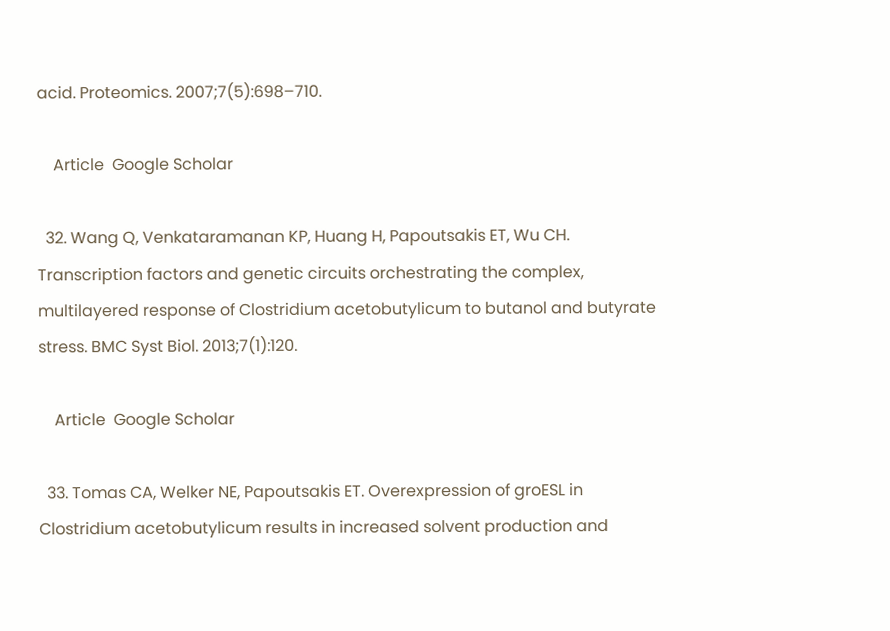acid. Proteomics. 2007;7(5):698–710.

    Article  Google Scholar

  32. Wang Q, Venkataramanan KP, Huang H, Papoutsakis ET, Wu CH. Transcription factors and genetic circuits orchestrating the complex, multilayered response of Clostridium acetobutylicum to butanol and butyrate stress. BMC Syst Biol. 2013;7(1):120.

    Article  Google Scholar

  33. Tomas CA, Welker NE, Papoutsakis ET. Overexpression of groESL in Clostridium acetobutylicum results in increased solvent production and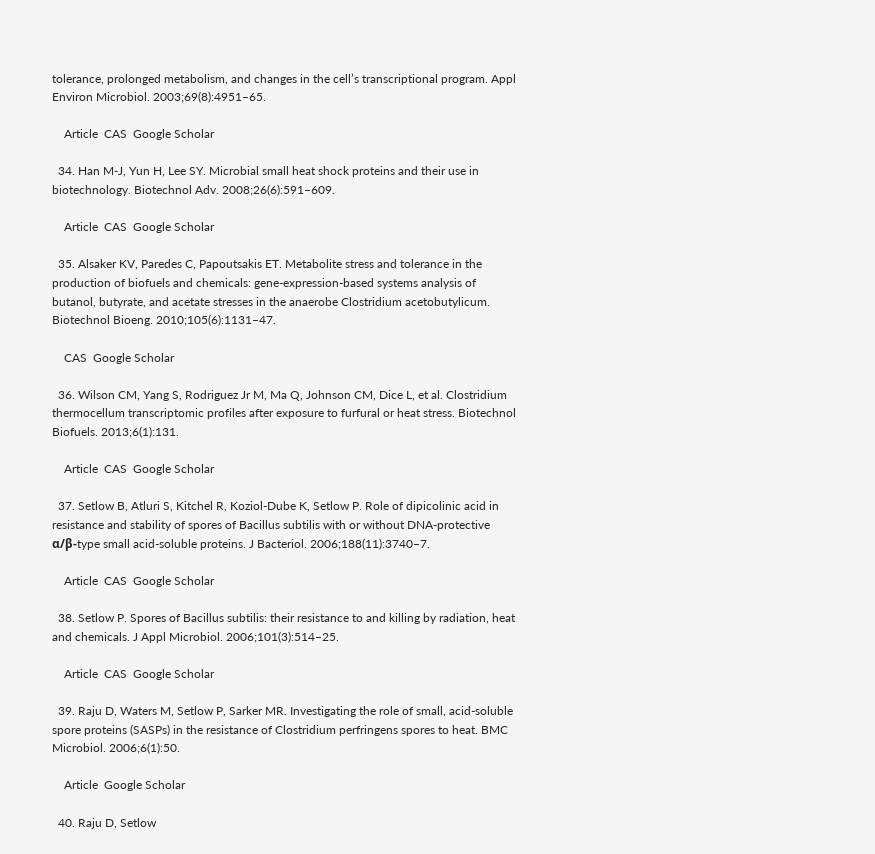tolerance, prolonged metabolism, and changes in the cell’s transcriptional program. Appl Environ Microbiol. 2003;69(8):4951–65.

    Article  CAS  Google Scholar

  34. Han M-J, Yun H, Lee SY. Microbial small heat shock proteins and their use in biotechnology. Biotechnol Adv. 2008;26(6):591–609.

    Article  CAS  Google Scholar

  35. Alsaker KV, Paredes C, Papoutsakis ET. Metabolite stress and tolerance in the production of biofuels and chemicals: gene‐expression‐based systems analysis of butanol, butyrate, and acetate stresses in the anaerobe Clostridium acetobutylicum. Biotechnol Bioeng. 2010;105(6):1131–47.

    CAS  Google Scholar

  36. Wilson CM, Yang S, Rodriguez Jr M, Ma Q, Johnson CM, Dice L, et al. Clostridium thermocellum transcriptomic profiles after exposure to furfural or heat stress. Biotechnol Biofuels. 2013;6(1):131.

    Article  CAS  Google Scholar

  37. Setlow B, Atluri S, Kitchel R, Koziol-Dube K, Setlow P. Role of dipicolinic acid in resistance and stability of spores of Bacillus subtilis with or without DNA-protective α/β-type small acid-soluble proteins. J Bacteriol. 2006;188(11):3740–7.

    Article  CAS  Google Scholar

  38. Setlow P. Spores of Bacillus subtilis: their resistance to and killing by radiation, heat and chemicals. J Appl Microbiol. 2006;101(3):514–25.

    Article  CAS  Google Scholar

  39. Raju D, Waters M, Setlow P, Sarker MR. Investigating the role of small, acid-soluble spore proteins (SASPs) in the resistance of Clostridium perfringens spores to heat. BMC Microbiol. 2006;6(1):50.

    Article  Google Scholar

  40. Raju D, Setlow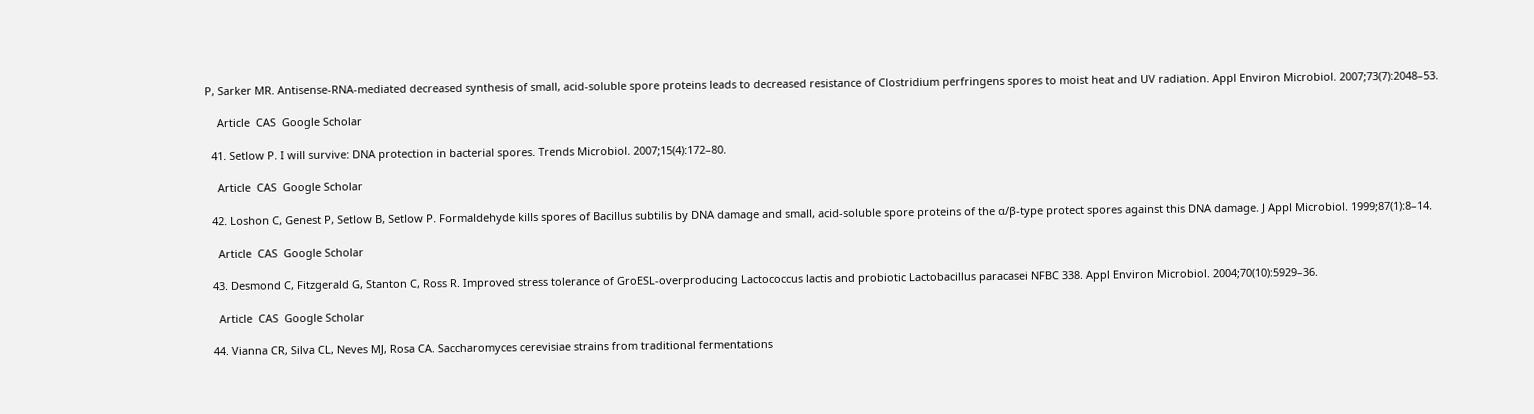P, Sarker MR. Antisense-RNA-mediated decreased synthesis of small, acid-soluble spore proteins leads to decreased resistance of Clostridium perfringens spores to moist heat and UV radiation. Appl Environ Microbiol. 2007;73(7):2048–53.

    Article  CAS  Google Scholar

  41. Setlow P. I will survive: DNA protection in bacterial spores. Trends Microbiol. 2007;15(4):172–80.

    Article  CAS  Google Scholar

  42. Loshon C, Genest P, Setlow B, Setlow P. Formaldehyde kills spores of Bacillus subtilis by DNA damage and small, acid‐soluble spore proteins of the α/β‐type protect spores against this DNA damage. J Appl Microbiol. 1999;87(1):8–14.

    Article  CAS  Google Scholar

  43. Desmond C, Fitzgerald G, Stanton C, Ross R. Improved stress tolerance of GroESL-overproducing Lactococcus lactis and probiotic Lactobacillus paracasei NFBC 338. Appl Environ Microbiol. 2004;70(10):5929–36.

    Article  CAS  Google Scholar

  44. Vianna CR, Silva CL, Neves MJ, Rosa CA. Saccharomyces cerevisiae strains from traditional fermentations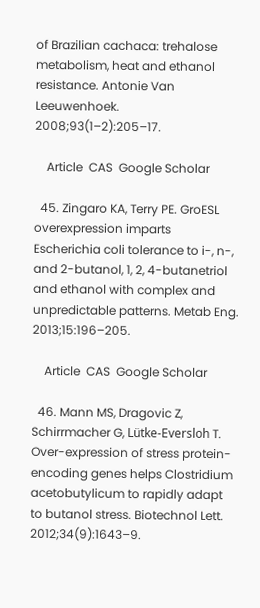of Brazilian cachaca: trehalose metabolism, heat and ethanol resistance. Antonie Van Leeuwenhoek. 2008;93(1–2):205–17.

    Article  CAS  Google Scholar

  45. Zingaro KA, Terry PE. GroESL overexpression imparts Escherichia coli tolerance to i-, n-, and 2-butanol, 1, 2, 4-butanetriol and ethanol with complex and unpredictable patterns. Metab Eng. 2013;15:196–205.

    Article  CAS  Google Scholar

  46. Mann MS, Dragovic Z, Schirrmacher G, Lütke-Eversloh T. Over-expression of stress protein-encoding genes helps Clostridium acetobutylicum to rapidly adapt to butanol stress. Biotechnol Lett. 2012;34(9):1643–9.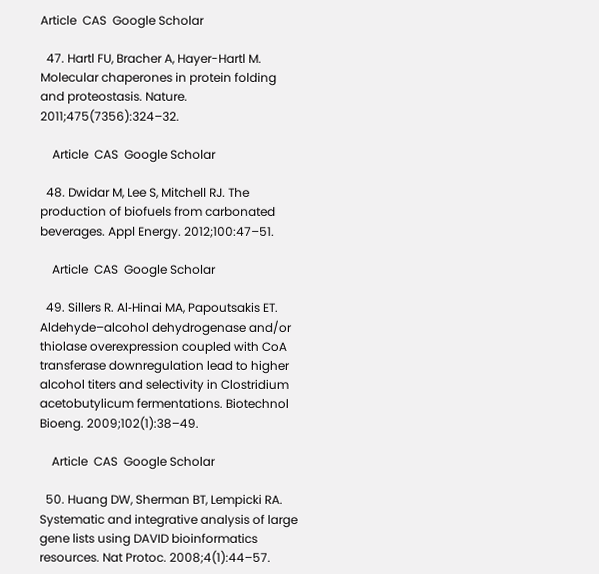Article  CAS  Google Scholar

  47. Hartl FU, Bracher A, Hayer-Hartl M. Molecular chaperones in protein folding and proteostasis. Nature. 2011;475(7356):324–32.

    Article  CAS  Google Scholar

  48. Dwidar M, Lee S, Mitchell RJ. The production of biofuels from carbonated beverages. Appl Energy. 2012;100:47–51.

    Article  CAS  Google Scholar

  49. Sillers R. Al‐Hinai MA, Papoutsakis ET. Aldehyde–alcohol dehydrogenase and/or thiolase overexpression coupled with CoA transferase downregulation lead to higher alcohol titers and selectivity in Clostridium acetobutylicum fermentations. Biotechnol Bioeng. 2009;102(1):38–49.

    Article  CAS  Google Scholar

  50. Huang DW, Sherman BT, Lempicki RA. Systematic and integrative analysis of large gene lists using DAVID bioinformatics resources. Nat Protoc. 2008;4(1):44–57.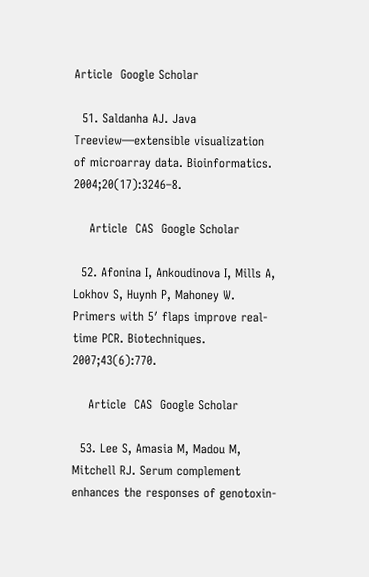Article  Google Scholar

  51. Saldanha AJ. Java Treeview—extensible visualization of microarray data. Bioinformatics. 2004;20(17):3246–8.

    Article  CAS  Google Scholar

  52. Afonina I, Ankoudinova I, Mills A, Lokhov S, Huynh P, Mahoney W. Primers with 5′ flaps improve real-time PCR. Biotechniques. 2007;43(6):770.

    Article  CAS  Google Scholar

  53. Lee S, Amasia M, Madou M, Mitchell RJ. Serum complement enhances the responses of genotoxin-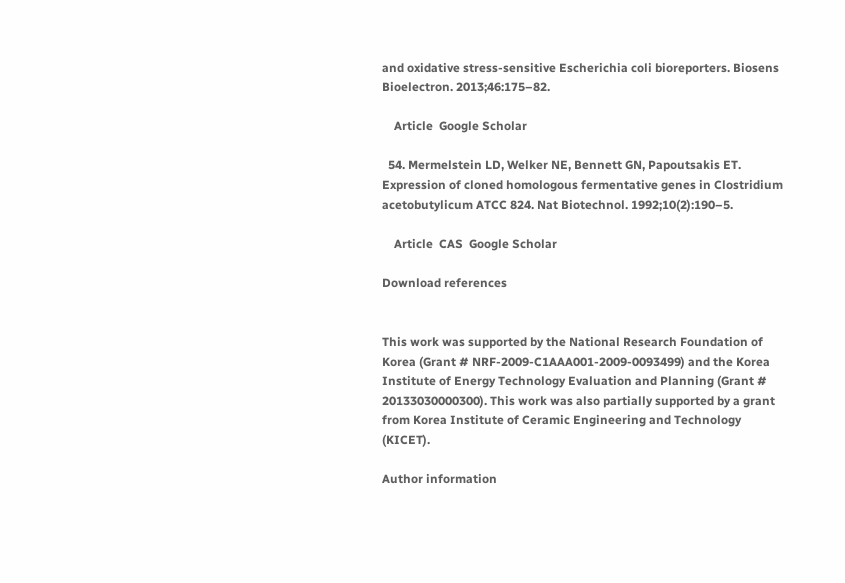and oxidative stress-sensitive Escherichia coli bioreporters. Biosens Bioelectron. 2013;46:175–82.

    Article  Google Scholar

  54. Mermelstein LD, Welker NE, Bennett GN, Papoutsakis ET. Expression of cloned homologous fermentative genes in Clostridium acetobutylicum ATCC 824. Nat Biotechnol. 1992;10(2):190–5.

    Article  CAS  Google Scholar

Download references


This work was supported by the National Research Foundation of Korea (Grant # NRF-2009-C1AAA001-2009-0093499) and the Korea Institute of Energy Technology Evaluation and Planning (Grant # 20133030000300). This work was also partially supported by a grant from Korea Institute of Ceramic Engineering and Technology (KICET).

Author information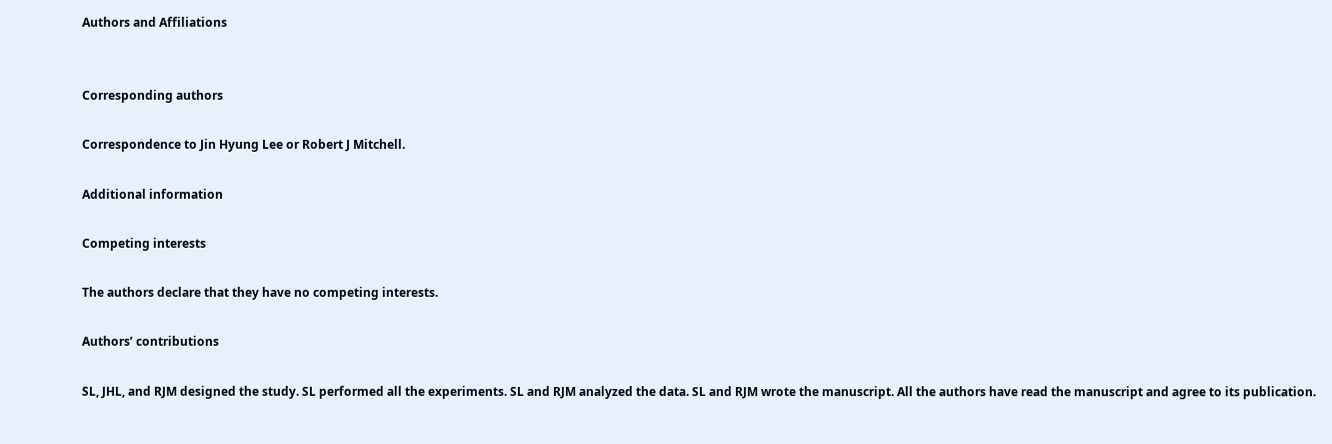Authors and Affiliations


Corresponding authors

Correspondence to Jin Hyung Lee or Robert J Mitchell.

Additional information

Competing interests

The authors declare that they have no competing interests.

Authors’ contributions

SL, JHL, and RJM designed the study. SL performed all the experiments. SL and RJM analyzed the data. SL and RJM wrote the manuscript. All the authors have read the manuscript and agree to its publication.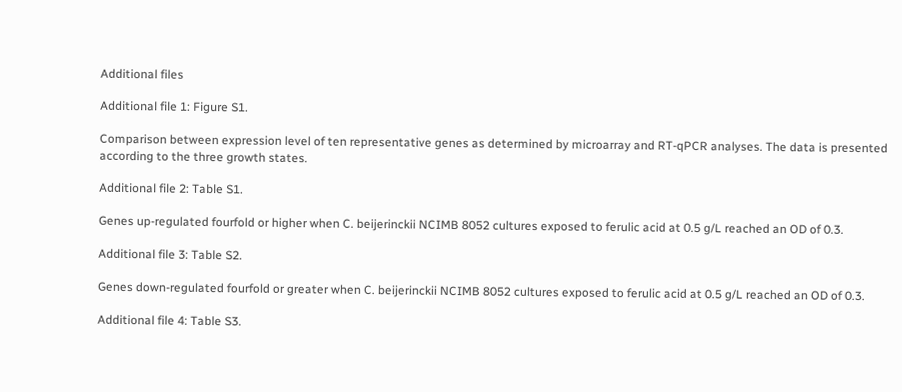Additional files

Additional file 1: Figure S1.

Comparison between expression level of ten representative genes as determined by microarray and RT-qPCR analyses. The data is presented according to the three growth states.

Additional file 2: Table S1.

Genes up-regulated fourfold or higher when C. beijerinckii NCIMB 8052 cultures exposed to ferulic acid at 0.5 g/L reached an OD of 0.3.

Additional file 3: Table S2.

Genes down-regulated fourfold or greater when C. beijerinckii NCIMB 8052 cultures exposed to ferulic acid at 0.5 g/L reached an OD of 0.3.

Additional file 4: Table S3.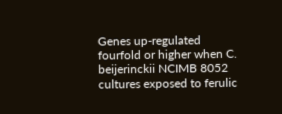Genes up-regulated fourfold or higher when C. beijerinckii NCIMB 8052 cultures exposed to ferulic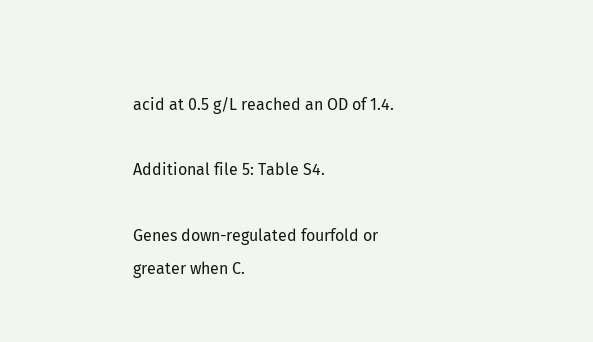acid at 0.5 g/L reached an OD of 1.4.

Additional file 5: Table S4.

Genes down-regulated fourfold or greater when C.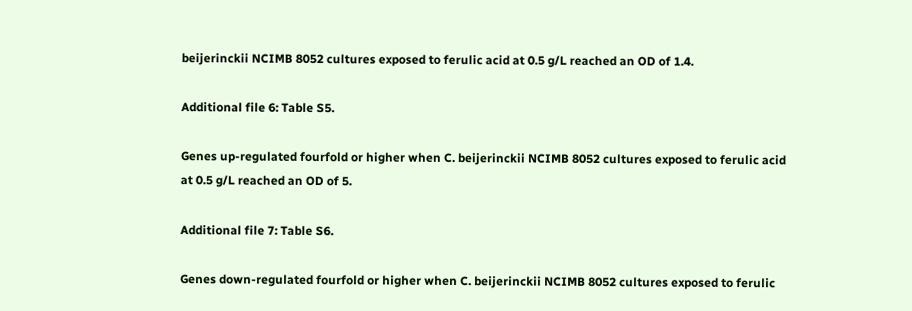beijerinckii NCIMB 8052 cultures exposed to ferulic acid at 0.5 g/L reached an OD of 1.4.

Additional file 6: Table S5.

Genes up-regulated fourfold or higher when C. beijerinckii NCIMB 8052 cultures exposed to ferulic acid at 0.5 g/L reached an OD of 5.

Additional file 7: Table S6.

Genes down-regulated fourfold or higher when C. beijerinckii NCIMB 8052 cultures exposed to ferulic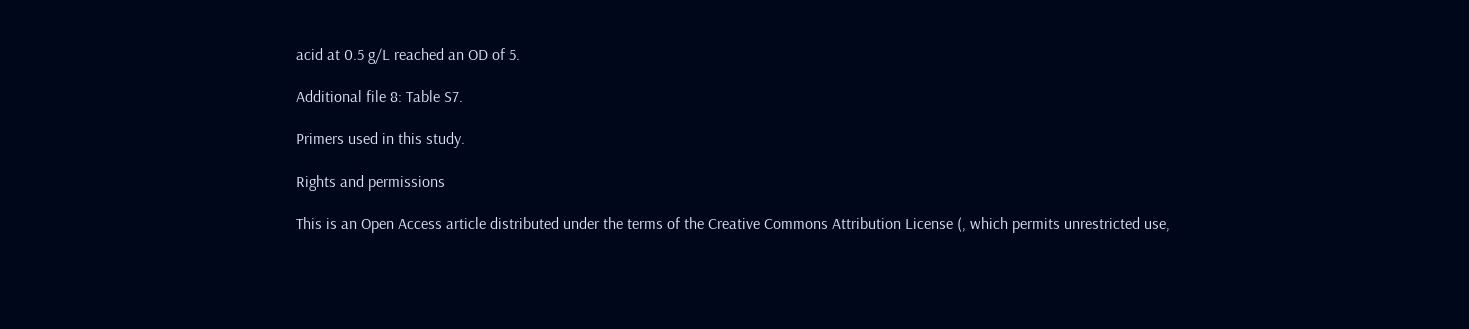acid at 0.5 g/L reached an OD of 5.

Additional file 8: Table S7.

Primers used in this study.

Rights and permissions

This is an Open Access article distributed under the terms of the Creative Commons Attribution License (, which permits unrestricted use,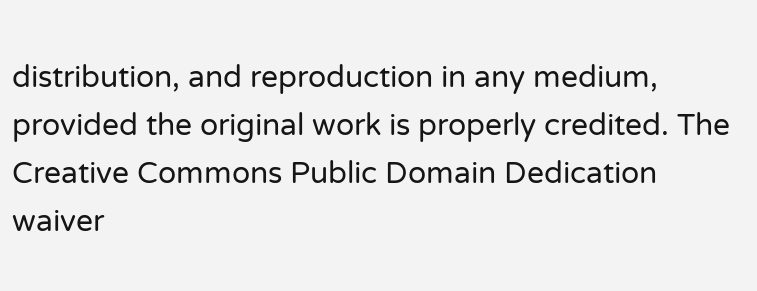distribution, and reproduction in any medium, provided the original work is properly credited. The Creative Commons Public Domain Dedication waiver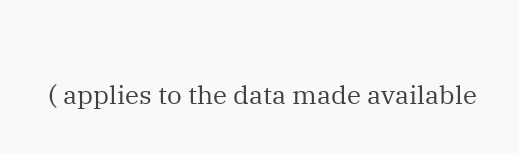( applies to the data made available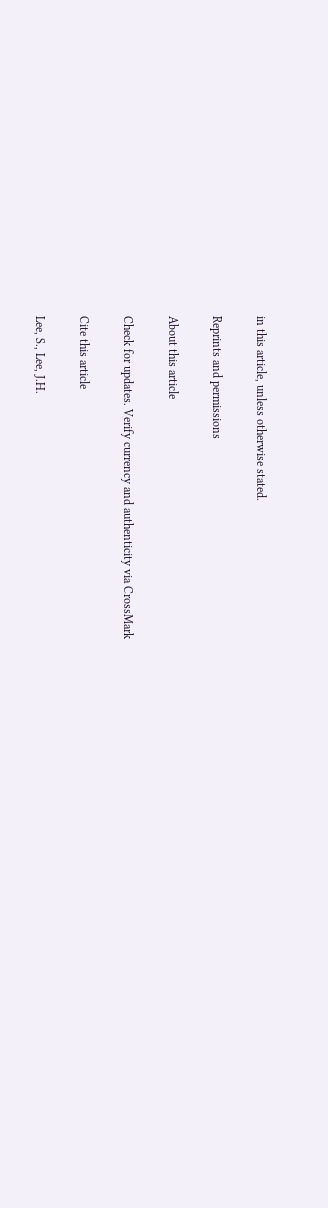in this article, unless otherwise stated.

Reprints and permissions

About this article

Check for updates. Verify currency and authenticity via CrossMark

Cite this article

Lee, S., Lee, J.H.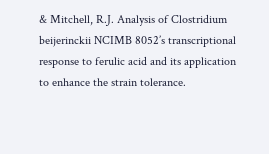& Mitchell, R.J. Analysis of Clostridium beijerinckii NCIMB 8052’s transcriptional response to ferulic acid and its application to enhance the strain tolerance.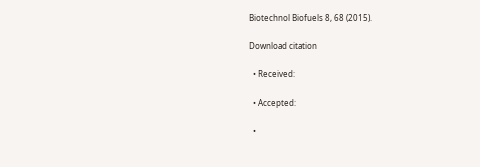Biotechnol Biofuels 8, 68 (2015).

Download citation

  • Received:

  • Accepted:

  •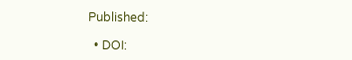Published:

  • DOI: